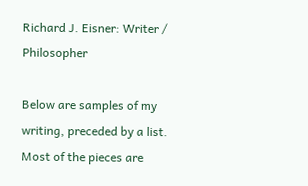Richard J. Eisner: Writer / Philosopher

Below are samples of my writing, preceded by a list. Most of the pieces are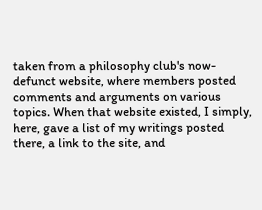taken from a philosophy club's now-defunct website, where members posted comments and arguments on various topics. When that website existed, I simply, here, gave a list of my writings posted there, a link to the site, and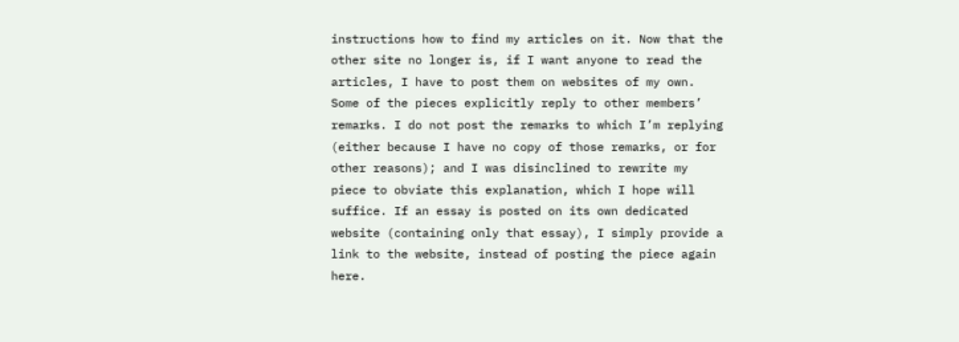instructions how to find my articles on it. Now that the other site no longer is, if I want anyone to read the articles, I have to post them on websites of my own. Some of the pieces explicitly reply to other members’ remarks. I do not post the remarks to which I’m replying (either because I have no copy of those remarks, or for other reasons); and I was disinclined to rewrite my piece to obviate this explanation, which I hope will suffice. If an essay is posted on its own dedicated website (containing only that essay), I simply provide a link to the website, instead of posting the piece again here.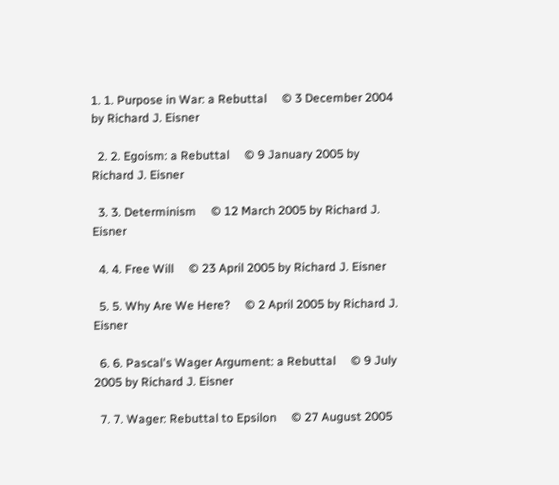1. 1. Purpose in War: a Rebuttal     © 3 December 2004 by Richard J. Eisner

  2. 2. Egoism: a Rebuttal     © 9 January 2005 by Richard J. Eisner

  3. 3. Determinism     © 12 March 2005 by Richard J. Eisner

  4. 4. Free Will     © 23 April 2005 by Richard J. Eisner

  5. 5. Why Are We Here?     © 2 April 2005 by Richard J. Eisner

  6. 6. Pascal's Wager Argument: a Rebuttal     © 9 July 2005 by Richard J. Eisner

  7. 7. Wager: Rebuttal to Epsilon     © 27 August 2005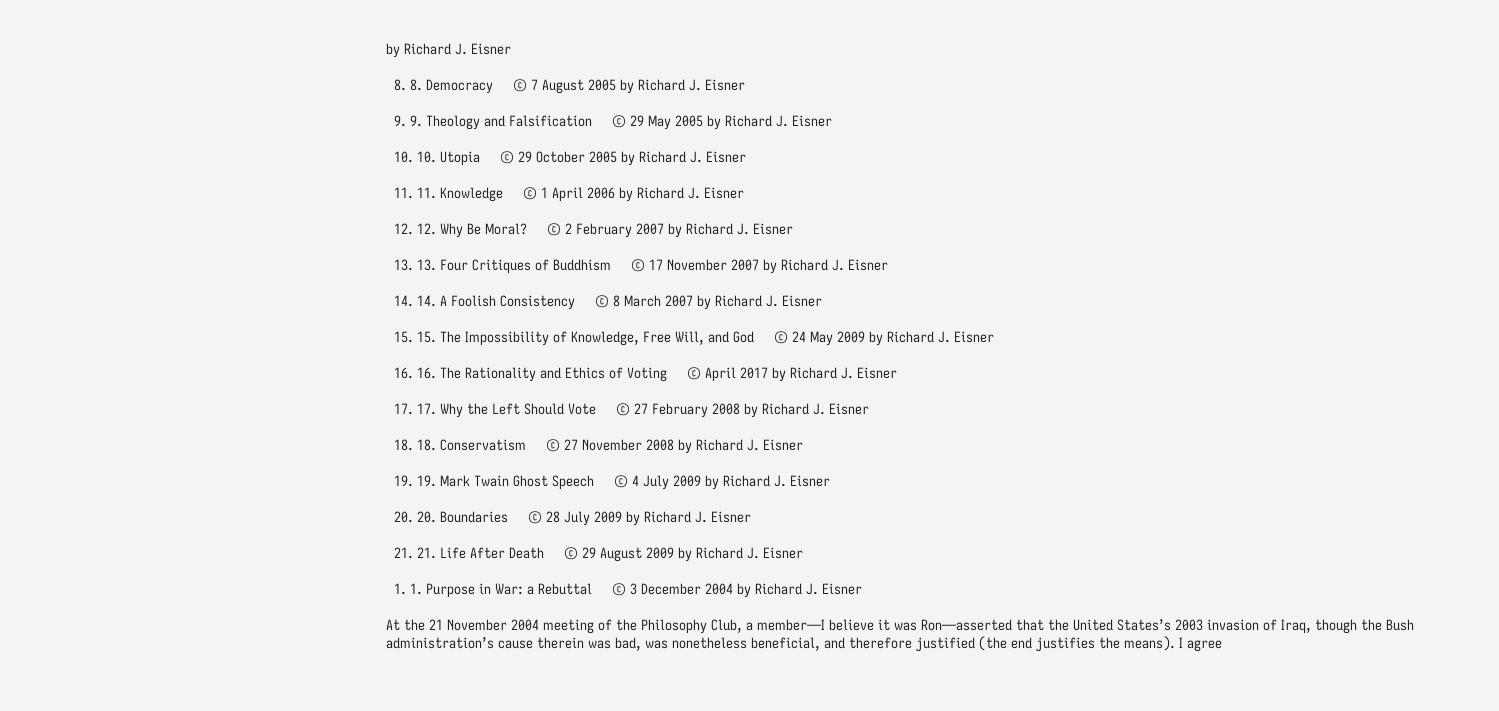by Richard J. Eisner

  8. 8. Democracy     © 7 August 2005 by Richard J. Eisner

  9. 9. Theology and Falsification     © 29 May 2005 by Richard J. Eisner

  10. 10. Utopia     © 29 October 2005 by Richard J. Eisner

  11. 11. Knowledge     © 1 April 2006 by Richard J. Eisner

  12. 12. Why Be Moral?     © 2 February 2007 by Richard J. Eisner

  13. 13. Four Critiques of Buddhism     © 17 November 2007 by Richard J. Eisner

  14. 14. A Foolish Consistency     © 8 March 2007 by Richard J. Eisner

  15. 15. The Impossibility of Knowledge, Free Will, and God     © 24 May 2009 by Richard J. Eisner

  16. 16. The Rationality and Ethics of Voting     © April 2017 by Richard J. Eisner

  17. 17. Why the Left Should Vote     © 27 February 2008 by Richard J. Eisner

  18. 18. Conservatism     © 27 November 2008 by Richard J. Eisner

  19. 19. Mark Twain Ghost Speech     © 4 July 2009 by Richard J. Eisner

  20. 20. Boundaries     © 28 July 2009 by Richard J. Eisner

  21. 21. Life After Death     © 29 August 2009 by Richard J. Eisner

  1. 1. Purpose in War: a Rebuttal     © 3 December 2004 by Richard J. Eisner

At the 21 November 2004 meeting of the Philosophy Club, a member—I believe it was Ron—asserted that the United States’s 2003 invasion of Iraq, though the Bush administration’s cause therein was bad, was nonetheless beneficial, and therefore justified (the end justifies the means). I agree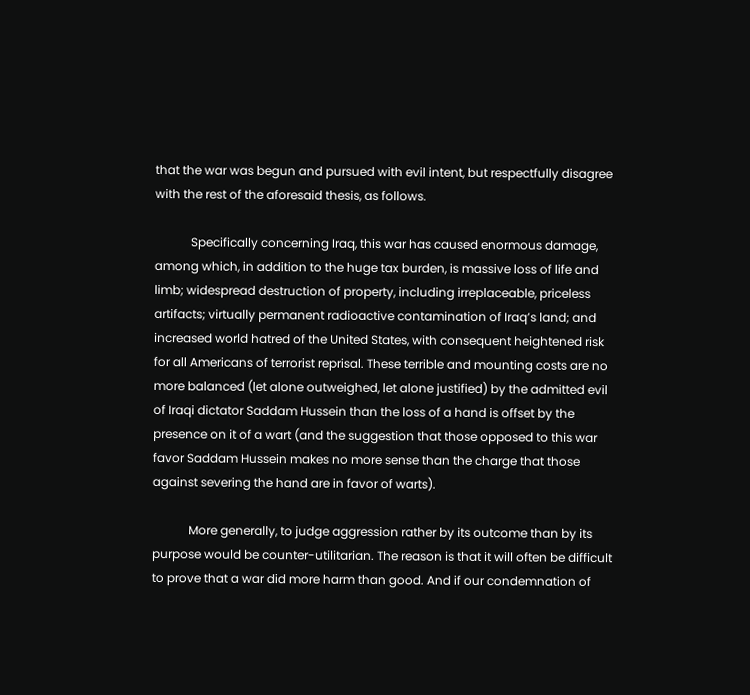that the war was begun and pursued with evil intent, but respectfully disagree with the rest of the aforesaid thesis, as follows.

            Specifically concerning Iraq, this war has caused enormous damage, among which, in addition to the huge tax burden, is massive loss of life and limb; widespread destruction of property, including irreplaceable, priceless artifacts; virtually permanent radioactive contamination of Iraq’s land; and increased world hatred of the United States, with consequent heightened risk for all Americans of terrorist reprisal. These terrible and mounting costs are no more balanced (let alone outweighed, let alone justified) by the admitted evil of Iraqi dictator Saddam Hussein than the loss of a hand is offset by the presence on it of a wart (and the suggestion that those opposed to this war favor Saddam Hussein makes no more sense than the charge that those against severing the hand are in favor of warts).

            More generally, to judge aggression rather by its outcome than by its purpose would be counter-utilitarian. The reason is that it will often be difficult to prove that a war did more harm than good. And if our condemnation of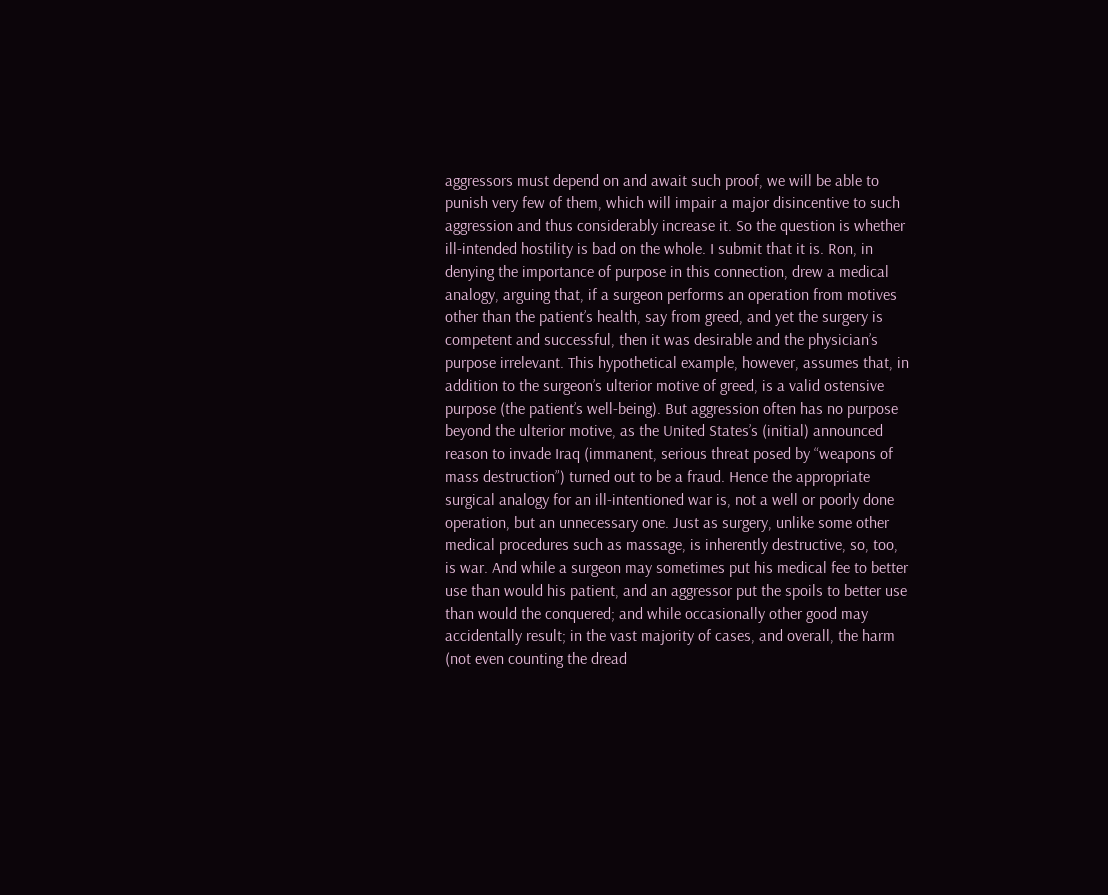aggressors must depend on and await such proof, we will be able to punish very few of them, which will impair a major disincentive to such aggression and thus considerably increase it. So the question is whether ill-intended hostility is bad on the whole. I submit that it is. Ron, in denying the importance of purpose in this connection, drew a medical analogy, arguing that, if a surgeon performs an operation from motives other than the patient’s health, say from greed, and yet the surgery is competent and successful, then it was desirable and the physician’s purpose irrelevant. This hypothetical example, however, assumes that, in addition to the surgeon’s ulterior motive of greed, is a valid ostensive purpose (the patient’s well-being). But aggression often has no purpose beyond the ulterior motive, as the United States’s (initial) announced reason to invade Iraq (immanent, serious threat posed by “weapons of mass destruction”) turned out to be a fraud. Hence the appropriate surgical analogy for an ill-intentioned war is, not a well or poorly done operation, but an unnecessary one. Just as surgery, unlike some other medical procedures such as massage, is inherently destructive, so, too, is war. And while a surgeon may sometimes put his medical fee to better use than would his patient, and an aggressor put the spoils to better use than would the conquered; and while occasionally other good may accidentally result; in the vast majority of cases, and overall, the harm (not even counting the dread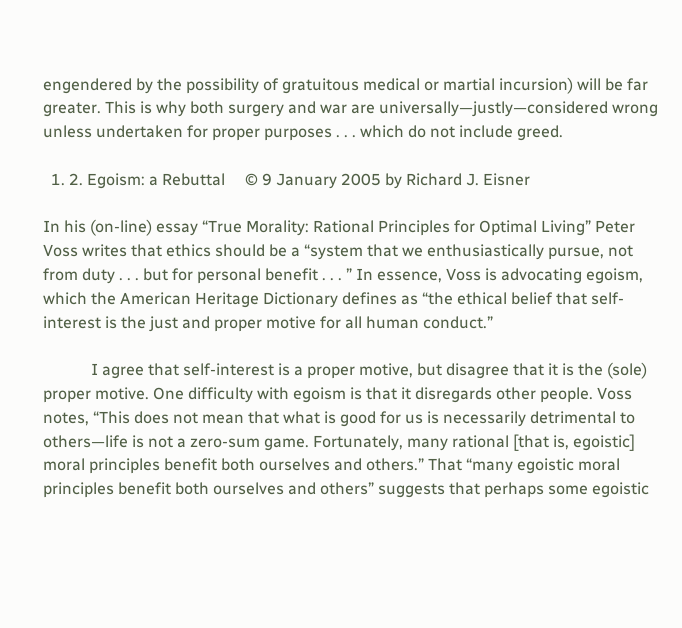engendered by the possibility of gratuitous medical or martial incursion) will be far greater. This is why both surgery and war are universally—justly—considered wrong unless undertaken for proper purposes . . . which do not include greed.

  1. 2. Egoism: a Rebuttal     © 9 January 2005 by Richard J. Eisner

In his (on-line) essay “True Morality: Rational Principles for Optimal Living” Peter Voss writes that ethics should be a “system that we enthusiastically pursue, not from duty . . . but for personal benefit . . . ” In essence, Voss is advocating egoism, which the American Heritage Dictionary defines as “the ethical belief that self-interest is the just and proper motive for all human conduct.”

            I agree that self-interest is a proper motive, but disagree that it is the (sole) proper motive. One difficulty with egoism is that it disregards other people. Voss notes, “This does not mean that what is good for us is necessarily detrimental to others—life is not a zero-sum game. Fortunately, many rational [that is, egoistic] moral principles benefit both ourselves and others.” That “many egoistic moral principles benefit both ourselves and others” suggests that perhaps some egoistic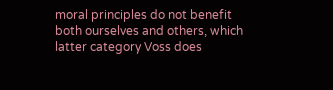moral principles do not benefit both ourselves and others, which latter category Voss does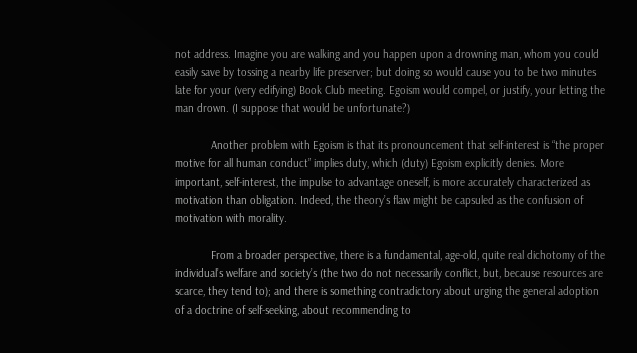not address. Imagine you are walking and you happen upon a drowning man, whom you could easily save by tossing a nearby life preserver; but doing so would cause you to be two minutes late for your (very edifying) Book Club meeting. Egoism would compel, or justify, your letting the man drown. (I suppose that would be unfortunate?)

            Another problem with Egoism is that its pronouncement that self-interest is “the proper motive for all human conduct” implies duty, which (duty) Egoism explicitly denies. More important, self-interest, the impulse to advantage oneself, is more accurately characterized as motivation than obligation. Indeed, the theory’s flaw might be capsuled as the confusion of motivation with morality.

            From a broader perspective, there is a fundamental, age-old, quite real dichotomy of the individual’s welfare and society’s (the two do not necessarily conflict, but, because resources are scarce, they tend to); and there is something contradictory about urging the general adoption of a doctrine of self-seeking, about recommending to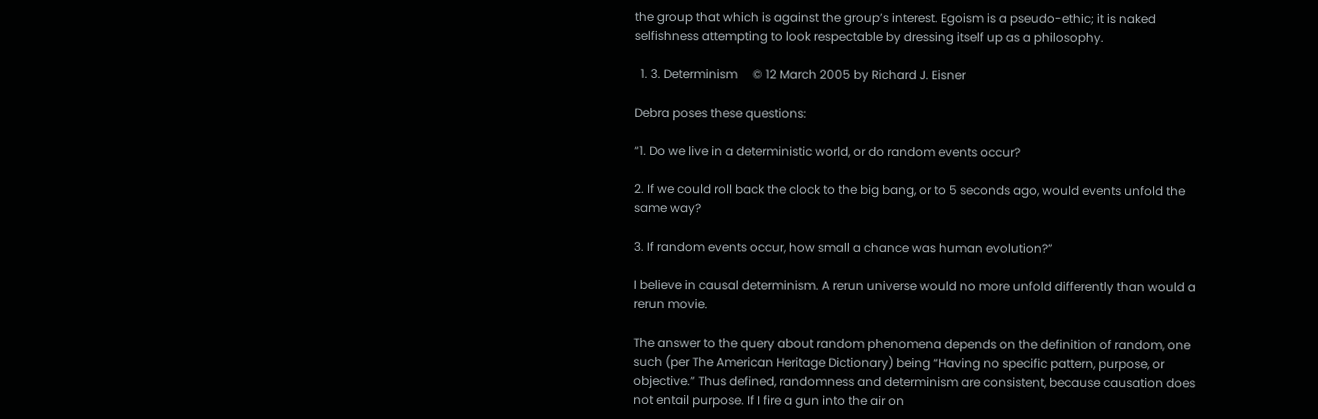the group that which is against the group’s interest. Egoism is a pseudo-ethic; it is naked selfishness attempting to look respectable by dressing itself up as a philosophy.

  1. 3. Determinism     © 12 March 2005 by Richard J. Eisner

Debra poses these questions:

“1. Do we live in a deterministic world, or do random events occur?

2. If we could roll back the clock to the big bang, or to 5 seconds ago, would events unfold the same way?

3. If random events occur, how small a chance was human evolution?”

I believe in causal determinism. A rerun universe would no more unfold differently than would a rerun movie.

The answer to the query about random phenomena depends on the definition of random, one such (per The American Heritage Dictionary) being “Having no specific pattern, purpose, or objective.” Thus defined, randomness and determinism are consistent, because causation does not entail purpose. If I fire a gun into the air on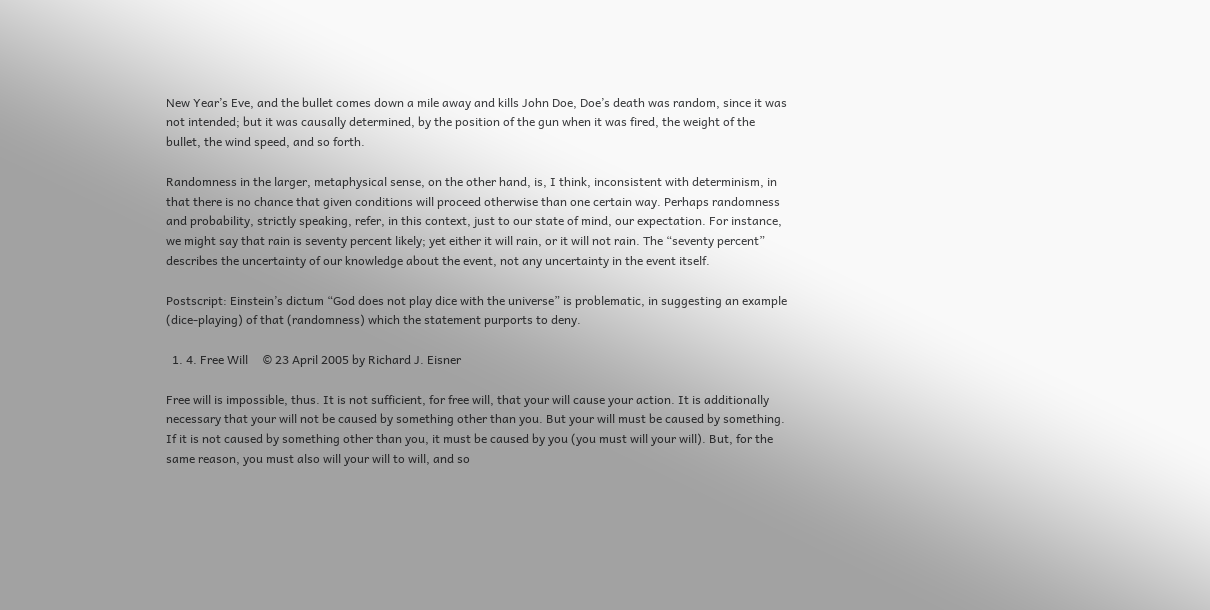New Year’s Eve, and the bullet comes down a mile away and kills John Doe, Doe’s death was random, since it was not intended; but it was causally determined, by the position of the gun when it was fired, the weight of the bullet, the wind speed, and so forth.

Randomness in the larger, metaphysical sense, on the other hand, is, I think, inconsistent with determinism, in that there is no chance that given conditions will proceed otherwise than one certain way. Perhaps randomness and probability, strictly speaking, refer, in this context, just to our state of mind, our expectation. For instance, we might say that rain is seventy percent likely; yet either it will rain, or it will not rain. The “seventy percent” describes the uncertainty of our knowledge about the event, not any uncertainty in the event itself.

Postscript: Einstein’s dictum “God does not play dice with the universe” is problematic, in suggesting an example (dice-playing) of that (randomness) which the statement purports to deny.

  1. 4. Free Will     © 23 April 2005 by Richard J. Eisner

Free will is impossible, thus. It is not sufficient, for free will, that your will cause your action. It is additionally necessary that your will not be caused by something other than you. But your will must be caused by something. If it is not caused by something other than you, it must be caused by you (you must will your will). But, for the same reason, you must also will your will to will, and so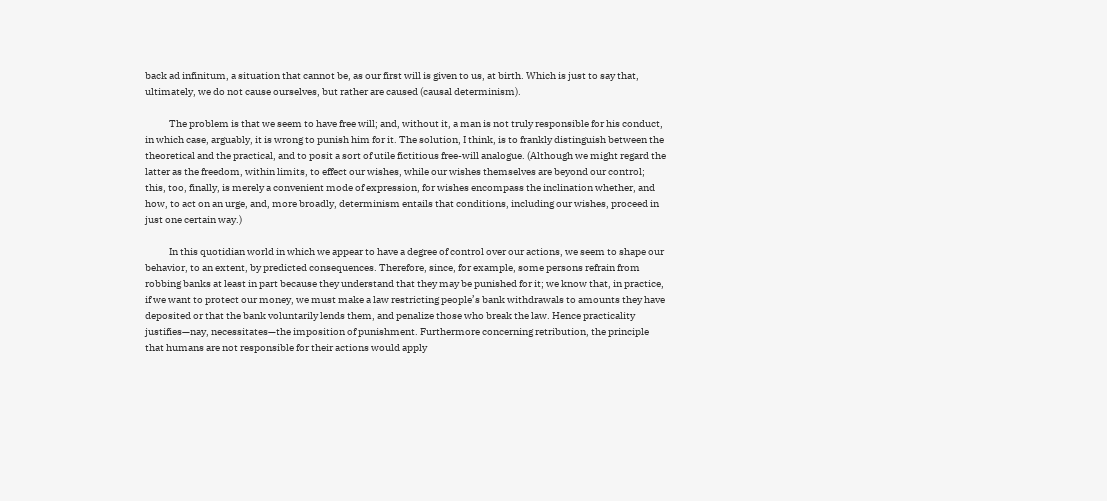back ad infinitum, a situation that cannot be, as our first will is given to us, at birth. Which is just to say that, ultimately, we do not cause ourselves, but rather are caused (causal determinism).

            The problem is that we seem to have free will; and, without it, a man is not truly responsible for his conduct, in which case, arguably, it is wrong to punish him for it. The solution, I think, is to frankly distinguish between the theoretical and the practical, and to posit a sort of utile fictitious free-will analogue. (Although we might regard the latter as the freedom, within limits, to effect our wishes, while our wishes themselves are beyond our control; this, too, finally, is merely a convenient mode of expression, for wishes encompass the inclination whether, and how, to act on an urge, and, more broadly, determinism entails that conditions, including our wishes, proceed in just one certain way.)

            In this quotidian world in which we appear to have a degree of control over our actions, we seem to shape our behavior, to an extent, by predicted consequences. Therefore, since, for example, some persons refrain from robbing banks at least in part because they understand that they may be punished for it; we know that, in practice, if we want to protect our money, we must make a law restricting people’s bank withdrawals to amounts they have deposited or that the bank voluntarily lends them, and penalize those who break the law. Hence practicality justifies—nay, necessitates—the imposition of punishment. Furthermore concerning retribution, the principle that humans are not responsible for their actions would apply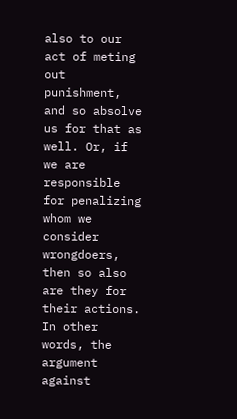also to our act of meting out punishment, and so absolve us for that as well. Or, if we are responsible for penalizing whom we consider wrongdoers, then so also are they for their actions. In other words, the argument against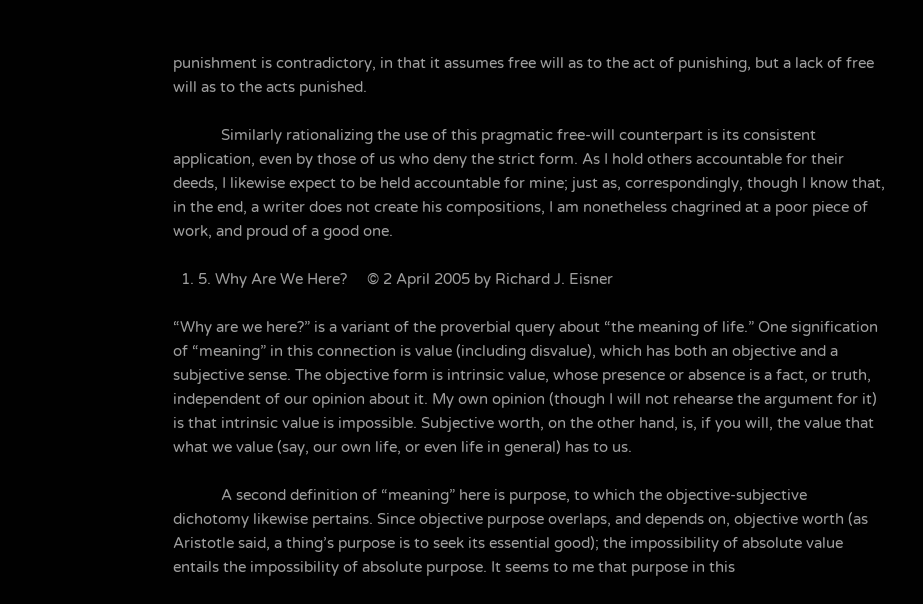punishment is contradictory, in that it assumes free will as to the act of punishing, but a lack of free will as to the acts punished.

            Similarly rationalizing the use of this pragmatic free-will counterpart is its consistent application, even by those of us who deny the strict form. As I hold others accountable for their deeds, I likewise expect to be held accountable for mine; just as, correspondingly, though I know that, in the end, a writer does not create his compositions, I am nonetheless chagrined at a poor piece of work, and proud of a good one.

  1. 5. Why Are We Here?     © 2 April 2005 by Richard J. Eisner

“Why are we here?” is a variant of the proverbial query about “the meaning of life.” One signification of “meaning” in this connection is value (including disvalue), which has both an objective and a subjective sense. The objective form is intrinsic value, whose presence or absence is a fact, or truth, independent of our opinion about it. My own opinion (though I will not rehearse the argument for it) is that intrinsic value is impossible. Subjective worth, on the other hand, is, if you will, the value that what we value (say, our own life, or even life in general) has to us.

            A second definition of “meaning” here is purpose, to which the objective-subjective dichotomy likewise pertains. Since objective purpose overlaps, and depends on, objective worth (as Aristotle said, a thing’s purpose is to seek its essential good); the impossibility of absolute value entails the impossibility of absolute purpose. It seems to me that purpose in this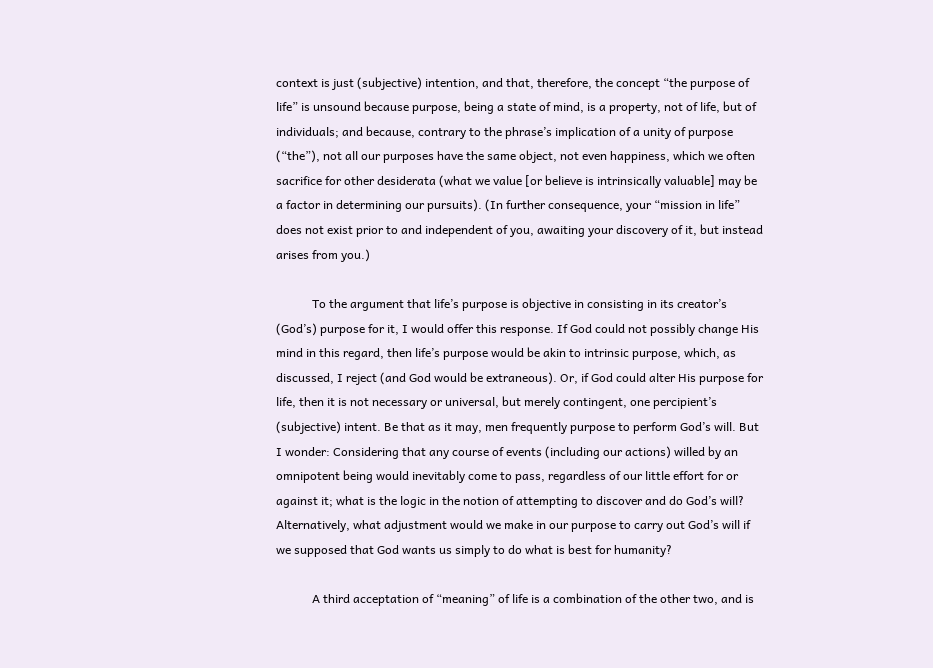context is just (subjective) intention, and that, therefore, the concept “the purpose of life” is unsound because purpose, being a state of mind, is a property, not of life, but of individuals; and because, contrary to the phrase’s implication of a unity of purpose (“the”), not all our purposes have the same object, not even happiness, which we often sacrifice for other desiderata (what we value [or believe is intrinsically valuable] may be a factor in determining our pursuits). (In further consequence, your “mission in life” does not exist prior to and independent of you, awaiting your discovery of it, but instead arises from you.)

            To the argument that life’s purpose is objective in consisting in its creator’s (God’s) purpose for it, I would offer this response. If God could not possibly change His mind in this regard, then life’s purpose would be akin to intrinsic purpose, which, as discussed, I reject (and God would be extraneous). Or, if God could alter His purpose for life, then it is not necessary or universal, but merely contingent, one percipient’s (subjective) intent. Be that as it may, men frequently purpose to perform God’s will. But I wonder: Considering that any course of events (including our actions) willed by an omnipotent being would inevitably come to pass, regardless of our little effort for or against it; what is the logic in the notion of attempting to discover and do God’s will? Alternatively, what adjustment would we make in our purpose to carry out God’s will if we supposed that God wants us simply to do what is best for humanity?

            A third acceptation of “meaning” of life is a combination of the other two, and is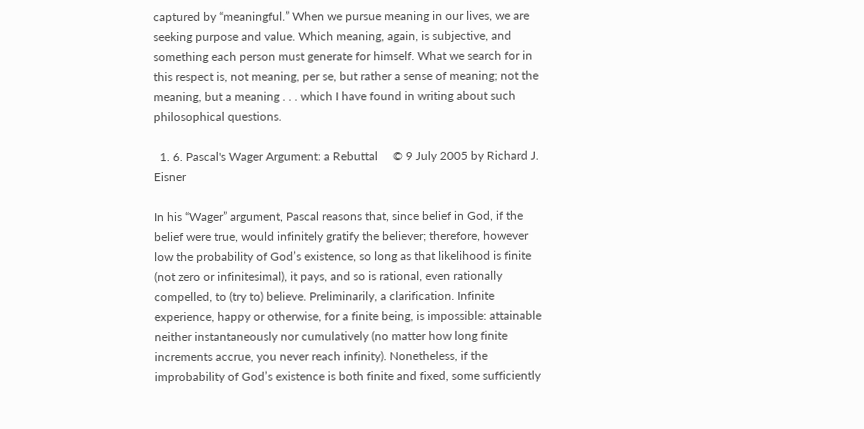captured by “meaningful.” When we pursue meaning in our lives, we are seeking purpose and value. Which meaning, again, is subjective, and something each person must generate for himself. What we search for in this respect is, not meaning, per se, but rather a sense of meaning; not the meaning, but a meaning . . . which I have found in writing about such philosophical questions.

  1. 6. Pascal's Wager Argument: a Rebuttal     © 9 July 2005 by Richard J. Eisner

In his “Wager” argument, Pascal reasons that, since belief in God, if the belief were true, would infinitely gratify the believer; therefore, however low the probability of God’s existence, so long as that likelihood is finite (not zero or infinitesimal), it pays, and so is rational, even rationally compelled, to (try to) believe. Preliminarily, a clarification. Infinite experience, happy or otherwise, for a finite being, is impossible: attainable neither instantaneously nor cumulatively (no matter how long finite increments accrue, you never reach infinity). Nonetheless, if the improbability of God’s existence is both finite and fixed, some sufficiently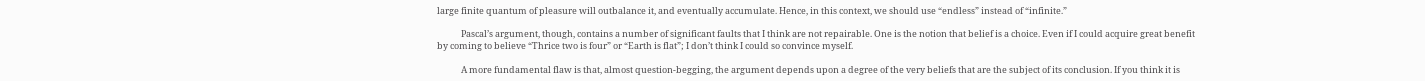large finite quantum of pleasure will outbalance it, and eventually accumulate. Hence, in this context, we should use “endless” instead of “infinite.”

            Pascal’s argument, though, contains a number of significant faults that I think are not repairable. One is the notion that belief is a choice. Even if I could acquire great benefit by coming to believe “Thrice two is four” or “Earth is flat”; I don’t think I could so convince myself.

            A more fundamental flaw is that, almost question-begging, the argument depends upon a degree of the very beliefs that are the subject of its conclusion. If you think it is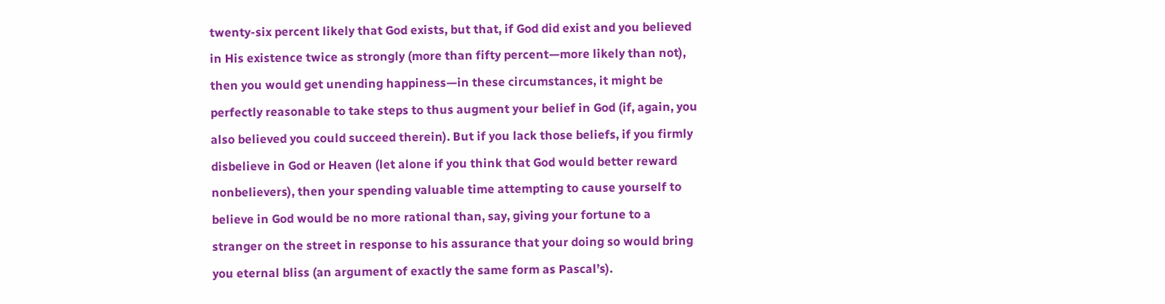twenty-six percent likely that God exists, but that, if God did exist and you believed in His existence twice as strongly (more than fifty percent—more likely than not), then you would get unending happiness—in these circumstances, it might be perfectly reasonable to take steps to thus augment your belief in God (if, again, you also believed you could succeed therein). But if you lack those beliefs, if you firmly disbelieve in God or Heaven (let alone if you think that God would better reward nonbelievers), then your spending valuable time attempting to cause yourself to believe in God would be no more rational than, say, giving your fortune to a stranger on the street in response to his assurance that your doing so would bring you eternal bliss (an argument of exactly the same form as Pascal’s).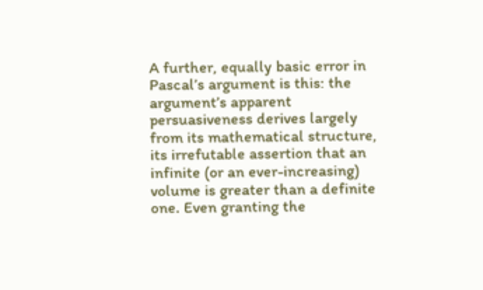A further, equally basic error in Pascal’s argument is this: the argument’s apparent persuasiveness derives largely from its mathematical structure, its irrefutable assertion that an infinite (or an ever-increasing) volume is greater than a definite one. Even granting the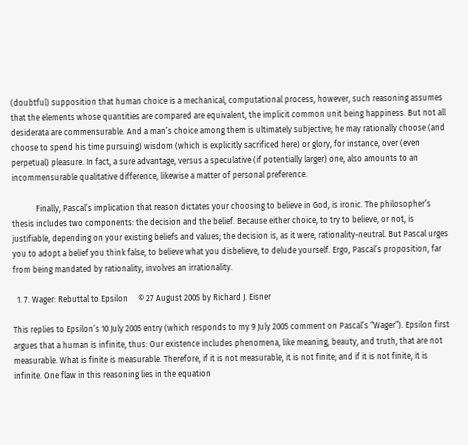(doubtful) supposition that human choice is a mechanical, computational process, however, such reasoning assumes that the elements whose quantities are compared are equivalent, the implicit common unit being happiness. But not all desiderata are commensurable. And a man’s choice among them is ultimately subjective; he may rationally choose (and choose to spend his time pursuing) wisdom (which is explicitly sacrificed here) or glory, for instance, over (even perpetual) pleasure. In fact, a sure advantage, versus a speculative (if potentially larger) one, also amounts to an incommensurable qualitative difference, likewise a matter of personal preference.

            Finally, Pascal’s implication that reason dictates your choosing to believe in God, is ironic. The philosopher’s thesis includes two components: the decision and the belief. Because either choice, to try to believe, or not, is justifiable, depending on your existing beliefs and values; the decision is, as it were, rationality-neutral. But Pascal urges you to adopt a belief you think false, to believe what you disbelieve, to delude yourself. Ergo, Pascal’s proposition, far from being mandated by rationality, involves an irrationality.

  1. 7. Wager: Rebuttal to Epsilon     © 27 August 2005 by Richard J. Eisner

This replies to Epsilon’s 10 July 2005 entry (which responds to my 9 July 2005 comment on Pascal’s “Wager”). Epsilon first argues that a human is infinite, thus: Our existence includes phenomena, like meaning, beauty, and truth, that are not measurable. What is finite is measurable. Therefore, if it is not measurable, it is not finite; and if it is not finite, it is infinite. One flaw in this reasoning lies in the equation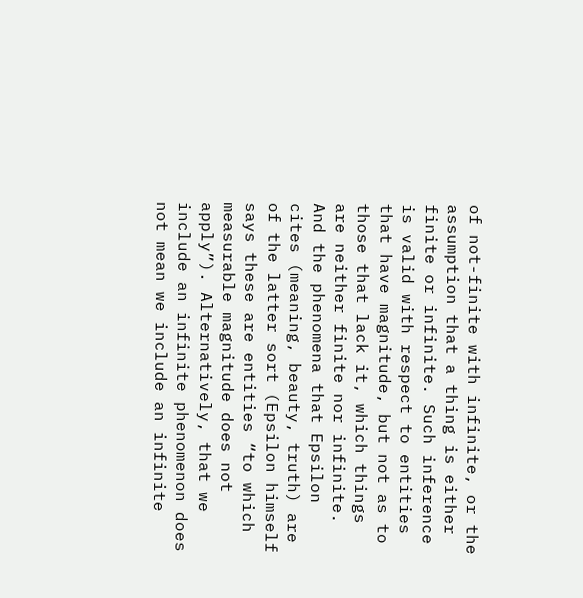of not-finite with infinite, or the assumption that a thing is either finite or infinite. Such inference is valid with respect to entities that have magnitude, but not as to those that lack it, which things are neither finite nor infinite. And the phenomena that Epsilon cites (meaning, beauty, truth) are of the latter sort (Epsilon himself says these are entities “to which measurable magnitude does not apply”). Alternatively, that we include an infinite phenomenon does not mean we include an infinite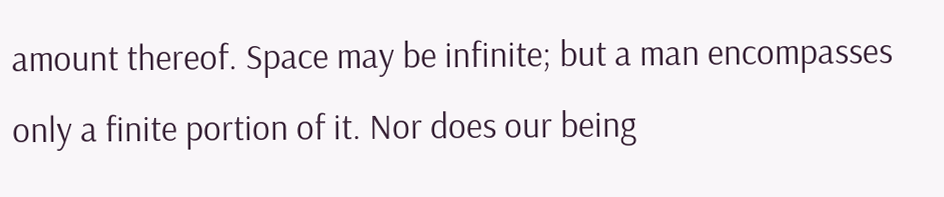amount thereof. Space may be infinite; but a man encompasses only a finite portion of it. Nor does our being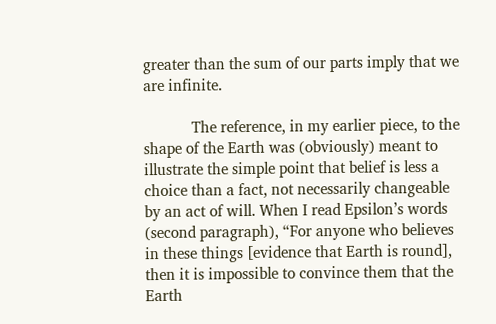greater than the sum of our parts imply that we are infinite.

            The reference, in my earlier piece, to the shape of the Earth was (obviously) meant to illustrate the simple point that belief is less a choice than a fact, not necessarily changeable by an act of will. When I read Epsilon’s words (second paragraph), “For anyone who believes in these things [evidence that Earth is round], then it is impossible to convince them that the Earth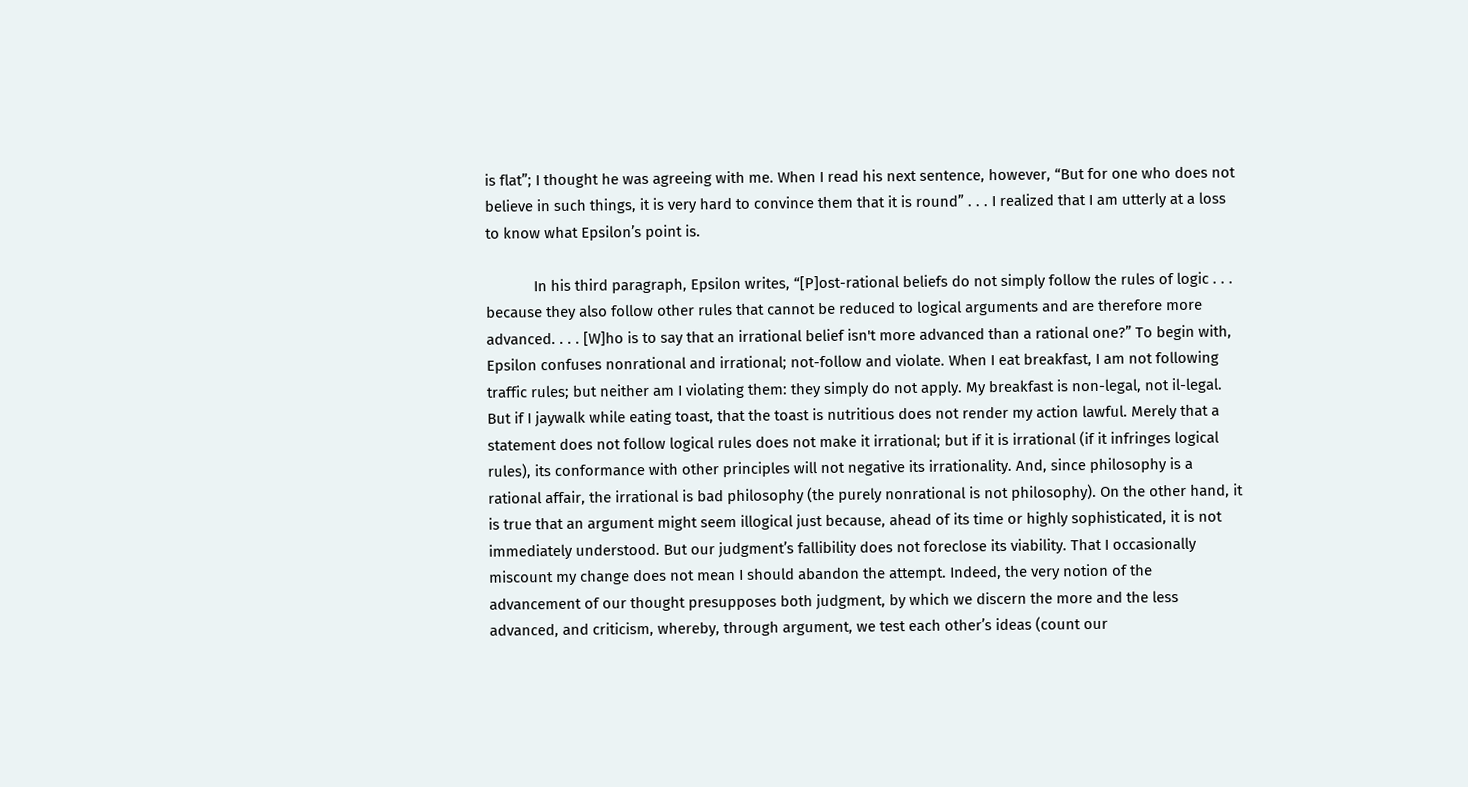is flat”; I thought he was agreeing with me. When I read his next sentence, however, “But for one who does not believe in such things, it is very hard to convince them that it is round” . . . I realized that I am utterly at a loss to know what Epsilon’s point is.

            In his third paragraph, Epsilon writes, “[P]ost-rational beliefs do not simply follow the rules of logic . . . because they also follow other rules that cannot be reduced to logical arguments and are therefore more advanced. . . . [W]ho is to say that an irrational belief isn't more advanced than a rational one?” To begin with, Epsilon confuses nonrational and irrational; not-follow and violate. When I eat breakfast, I am not following traffic rules; but neither am I violating them: they simply do not apply. My breakfast is non-legal, not il-legal. But if I jaywalk while eating toast, that the toast is nutritious does not render my action lawful. Merely that a statement does not follow logical rules does not make it irrational; but if it is irrational (if it infringes logical rules), its conformance with other principles will not negative its irrationality. And, since philosophy is a rational affair, the irrational is bad philosophy (the purely nonrational is not philosophy). On the other hand, it is true that an argument might seem illogical just because, ahead of its time or highly sophisticated, it is not immediately understood. But our judgment’s fallibility does not foreclose its viability. That I occasionally miscount my change does not mean I should abandon the attempt. Indeed, the very notion of the advancement of our thought presupposes both judgment, by which we discern the more and the less advanced, and criticism, whereby, through argument, we test each other’s ideas (count our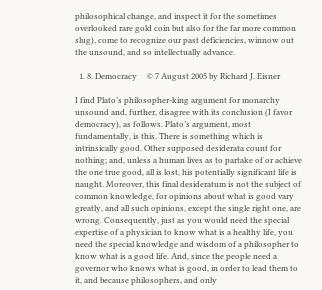philosophical change, and inspect it for the sometimes overlooked rare gold coin but also for the far more common slug), come to recognize our past deficiencies, winnow out the unsound, and so intellectually advance.

  1. 8. Democracy     © 7 August 2005 by Richard J. Eisner

I find Plato’s philosopher-king argument for monarchy unsound and, further, disagree with its conclusion (I favor democracy), as follows. Plato’s argument, most fundamentally, is this. There is something which is intrinsically good. Other supposed desiderata count for nothing; and, unless a human lives as to partake of or achieve the one true good, all is lost, his potentially significant life is naught. Moreover, this final desideratum is not the subject of common knowledge, for opinions about what is good vary greatly, and all such opinions, except the single right one, are wrong. Consequently, just as you would need the special expertise of a physician to know what is a healthy life, you need the special knowledge and wisdom of a philosopher to know what is a good life. And, since the people need a governor who knows what is good, in order to lead them to it, and because philosophers, and only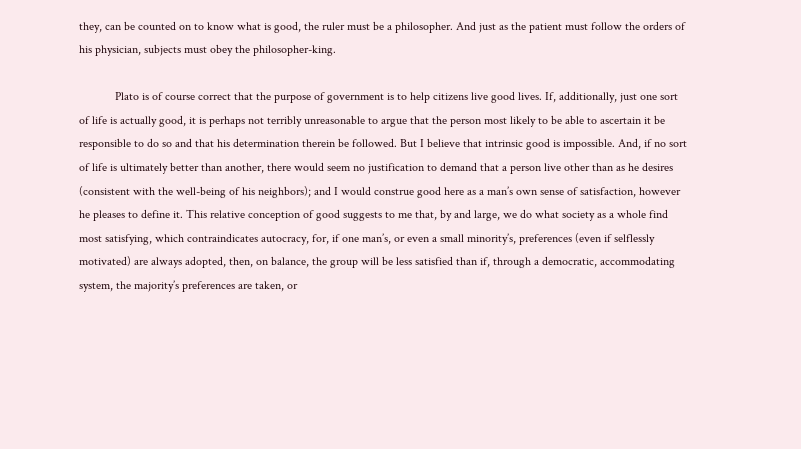they, can be counted on to know what is good, the ruler must be a philosopher. And just as the patient must follow the orders of his physician, subjects must obey the philosopher-king.

            Plato is of course correct that the purpose of government is to help citizens live good lives. If, additionally, just one sort of life is actually good, it is perhaps not terribly unreasonable to argue that the person most likely to be able to ascertain it be responsible to do so and that his determination therein be followed. But I believe that intrinsic good is impossible. And, if no sort of life is ultimately better than another, there would seem no justification to demand that a person live other than as he desires (consistent with the well-being of his neighbors); and I would construe good here as a man’s own sense of satisfaction, however he pleases to define it. This relative conception of good suggests to me that, by and large, we do what society as a whole find most satisfying, which contraindicates autocracy, for, if one man’s, or even a small minority’s, preferences (even if selflessly motivated) are always adopted, then, on balance, the group will be less satisfied than if, through a democratic, accommodating system, the majority’s preferences are taken, or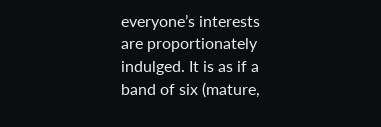everyone’s interests are proportionately indulged. It is as if a band of six (mature,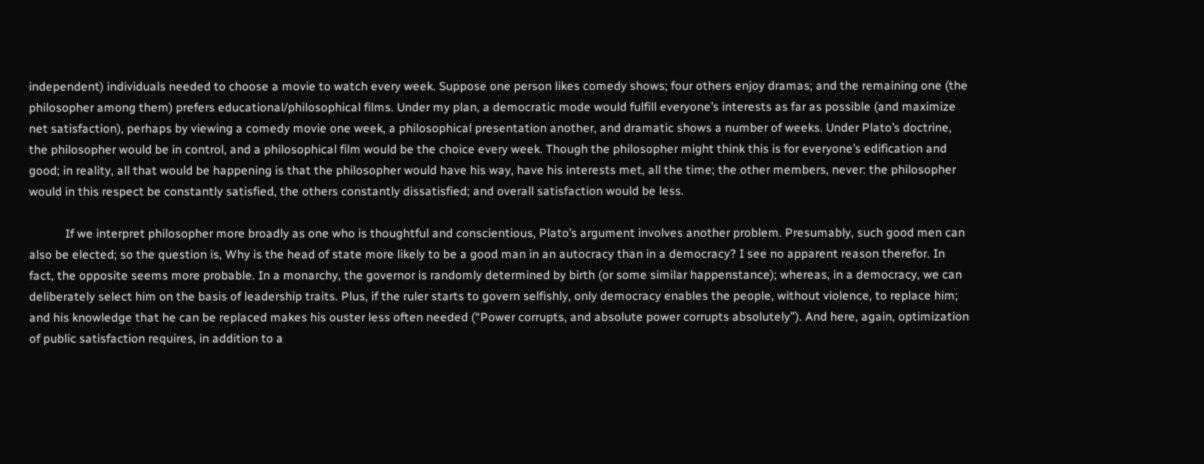independent) individuals needed to choose a movie to watch every week. Suppose one person likes comedy shows; four others enjoy dramas; and the remaining one (the philosopher among them) prefers educational/philosophical films. Under my plan, a democratic mode would fulfill everyone’s interests as far as possible (and maximize net satisfaction), perhaps by viewing a comedy movie one week, a philosophical presentation another, and dramatic shows a number of weeks. Under Plato’s doctrine, the philosopher would be in control, and a philosophical film would be the choice every week. Though the philosopher might think this is for everyone’s edification and good; in reality, all that would be happening is that the philosopher would have his way, have his interests met, all the time; the other members, never: the philosopher would in this respect be constantly satisfied, the others constantly dissatisfied; and overall satisfaction would be less.

            If we interpret philosopher more broadly as one who is thoughtful and conscientious, Plato’s argument involves another problem. Presumably, such good men can also be elected; so the question is, Why is the head of state more likely to be a good man in an autocracy than in a democracy? I see no apparent reason therefor. In fact, the opposite seems more probable. In a monarchy, the governor is randomly determined by birth (or some similar happenstance); whereas, in a democracy, we can deliberately select him on the basis of leadership traits. Plus, if the ruler starts to govern selfishly, only democracy enables the people, without violence, to replace him; and his knowledge that he can be replaced makes his ouster less often needed (“Power corrupts, and absolute power corrupts absolutely”). And here, again, optimization of public satisfaction requires, in addition to a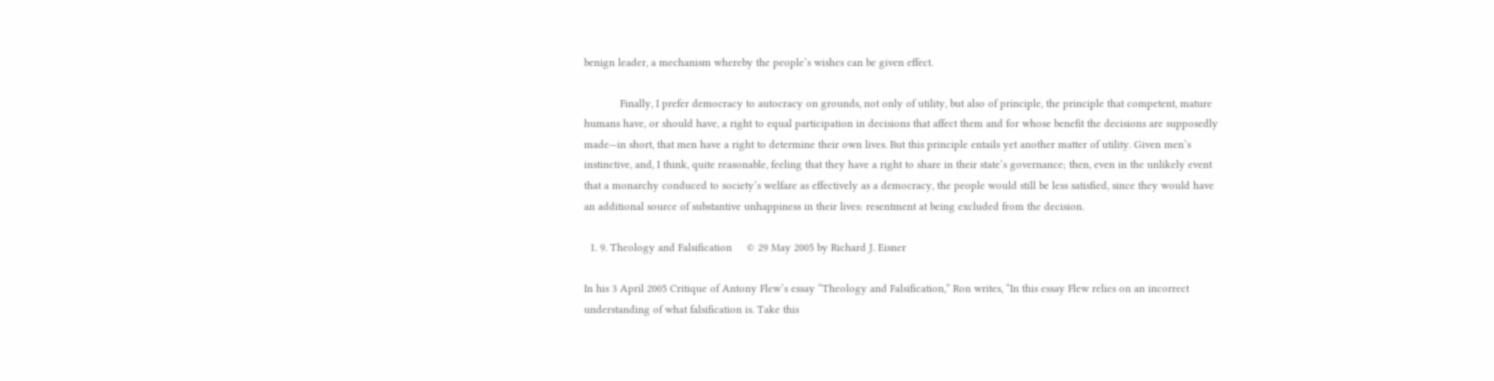benign leader, a mechanism whereby the people’s wishes can be given effect.

            Finally, I prefer democracy to autocracy on grounds, not only of utility, but also of principle, the principle that competent, mature humans have, or should have, a right to equal participation in decisions that affect them and for whose benefit the decisions are supposedly made—in short, that men have a right to determine their own lives. But this principle entails yet another matter of utility. Given men’s instinctive, and, I think, quite reasonable, feeling that they have a right to share in their state’s governance; then, even in the unlikely event that a monarchy conduced to society’s welfare as effectively as a democracy, the people would still be less satisfied, since they would have an additional source of substantive unhappiness in their lives: resentment at being excluded from the decision.

  1. 9. Theology and Falsification     © 29 May 2005 by Richard J. Eisner

In his 3 April 2005 Critique of Antony Flew’s essay “Theology and Falsification,” Ron writes, “In this essay Flew relies on an incorrect understanding of what falsification is. Take this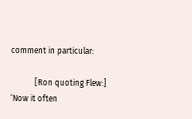comment in particular:

            [Ron quoting Flew:] ‘Now it often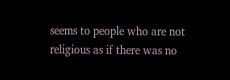seems to people who are not religious as if there was no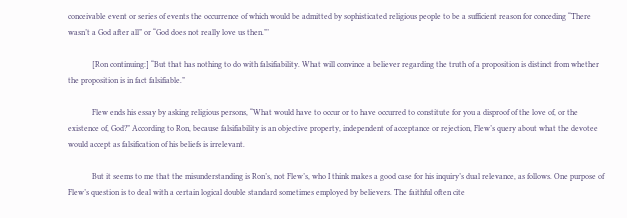conceivable event or series of events the occurrence of which would be admitted by sophisticated religious people to be a sufficient reason for conceding “There wasn’t a God after all” or “God does not really love us then.”’

            [Ron continuing:] “But that has nothing to do with falsifiability. What will convince a believer regarding the truth of a proposition is distinct from whether the proposition is in fact falsifiable.”

            Flew ends his essay by asking religious persons, “What would have to occur or to have occurred to constitute for you a disproof of the love of, or the existence of, God?” According to Ron, because falsifiability is an objective property, independent of acceptance or rejection, Flew’s query about what the devotee would accept as falsification of his beliefs is irrelevant.

            But it seems to me that the misunderstanding is Ron’s, not Flew’s, who I think makes a good case for his inquiry’s dual relevance, as follows. One purpose of Flew’s question is to deal with a certain logical double standard sometimes employed by believers. The faithful often cite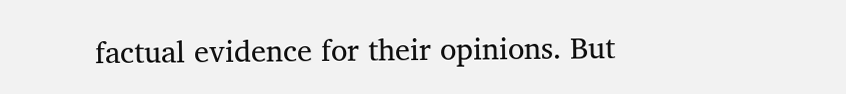factual evidence for their opinions. But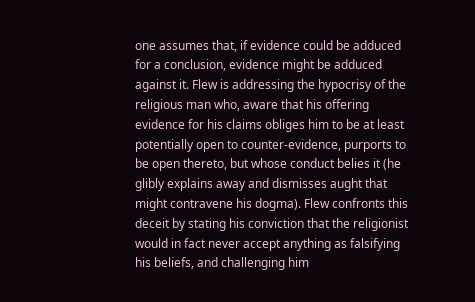one assumes that, if evidence could be adduced for a conclusion, evidence might be adduced against it. Flew is addressing the hypocrisy of the religious man who, aware that his offering evidence for his claims obliges him to be at least potentially open to counter-evidence, purports to be open thereto, but whose conduct belies it (he glibly explains away and dismisses aught that might contravene his dogma). Flew confronts this deceit by stating his conviction that the religionist would in fact never accept anything as falsifying his beliefs, and challenging him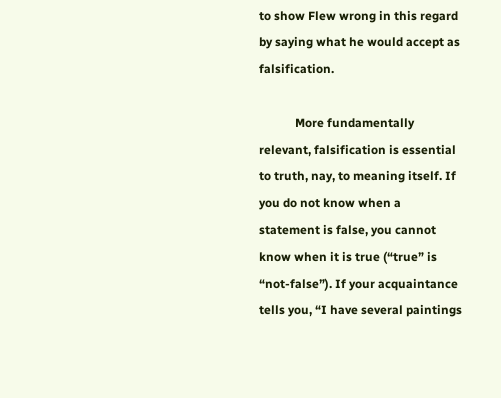to show Flew wrong in this regard by saying what he would accept as falsification.

            More fundamentally relevant, falsification is essential to truth, nay, to meaning itself. If you do not know when a statement is false, you cannot know when it is true (“true” is “not-false”). If your acquaintance tells you, “I have several paintings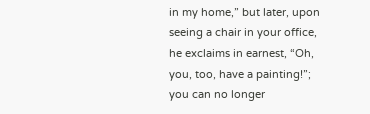in my home,” but later, upon seeing a chair in your office, he exclaims in earnest, “Oh, you, too, have a painting!”; you can no longer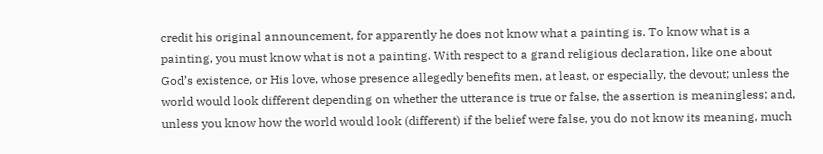credit his original announcement, for apparently he does not know what a painting is. To know what is a painting, you must know what is not a painting. With respect to a grand religious declaration, like one about God’s existence, or His love, whose presence allegedly benefits men, at least, or especially, the devout; unless the world would look different depending on whether the utterance is true or false, the assertion is meaningless; and, unless you know how the world would look (different) if the belief were false, you do not know its meaning, much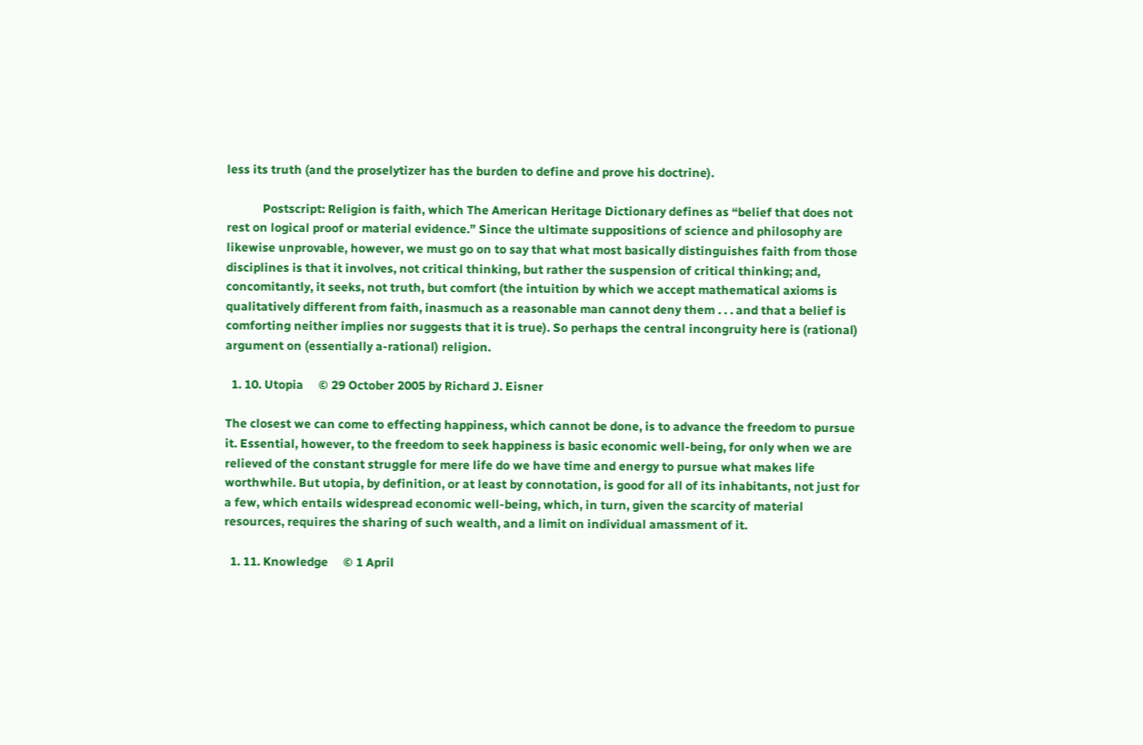less its truth (and the proselytizer has the burden to define and prove his doctrine).

            Postscript: Religion is faith, which The American Heritage Dictionary defines as “belief that does not rest on logical proof or material evidence.” Since the ultimate suppositions of science and philosophy are likewise unprovable, however, we must go on to say that what most basically distinguishes faith from those disciplines is that it involves, not critical thinking, but rather the suspension of critical thinking; and, concomitantly, it seeks, not truth, but comfort (the intuition by which we accept mathematical axioms is qualitatively different from faith, inasmuch as a reasonable man cannot deny them . . . and that a belief is comforting neither implies nor suggests that it is true). So perhaps the central incongruity here is (rational) argument on (essentially a-rational) religion.

  1. 10. Utopia     © 29 October 2005 by Richard J. Eisner

The closest we can come to effecting happiness, which cannot be done, is to advance the freedom to pursue it. Essential, however, to the freedom to seek happiness is basic economic well-being, for only when we are relieved of the constant struggle for mere life do we have time and energy to pursue what makes life worthwhile. But utopia, by definition, or at least by connotation, is good for all of its inhabitants, not just for a few, which entails widespread economic well-being, which, in turn, given the scarcity of material resources, requires the sharing of such wealth, and a limit on individual amassment of it.

  1. 11. Knowledge     © 1 April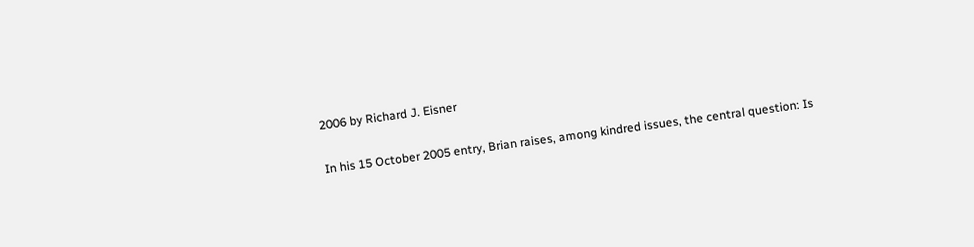2006 by Richard J. Eisner

In his 15 October 2005 entry, Brian raises, among kindred issues, the central question: Is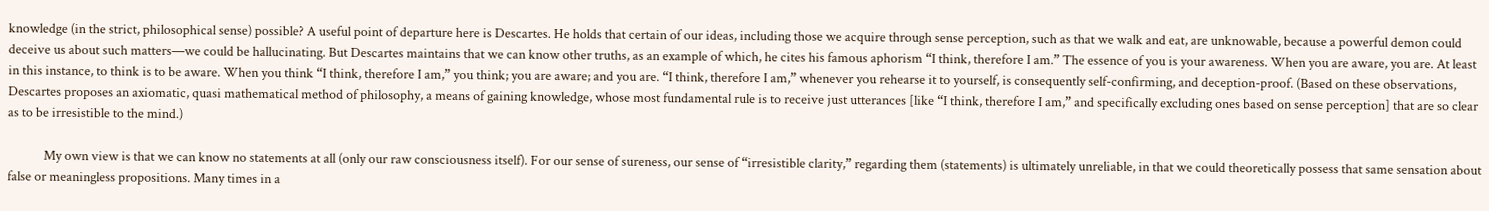knowledge (in the strict, philosophical sense) possible? A useful point of departure here is Descartes. He holds that certain of our ideas, including those we acquire through sense perception, such as that we walk and eat, are unknowable, because a powerful demon could deceive us about such matters—we could be hallucinating. But Descartes maintains that we can know other truths, as an example of which, he cites his famous aphorism “I think, therefore I am.” The essence of you is your awareness. When you are aware, you are. At least in this instance, to think is to be aware. When you think “I think, therefore I am,” you think; you are aware; and you are. “I think, therefore I am,” whenever you rehearse it to yourself, is consequently self-confirming, and deception-proof. (Based on these observations, Descartes proposes an axiomatic, quasi mathematical method of philosophy, a means of gaining knowledge, whose most fundamental rule is to receive just utterances [like “I think, therefore I am,” and specifically excluding ones based on sense perception] that are so clear as to be irresistible to the mind.)

            My own view is that we can know no statements at all (only our raw consciousness itself). For our sense of sureness, our sense of “irresistible clarity,” regarding them (statements) is ultimately unreliable, in that we could theoretically possess that same sensation about false or meaningless propositions. Many times in a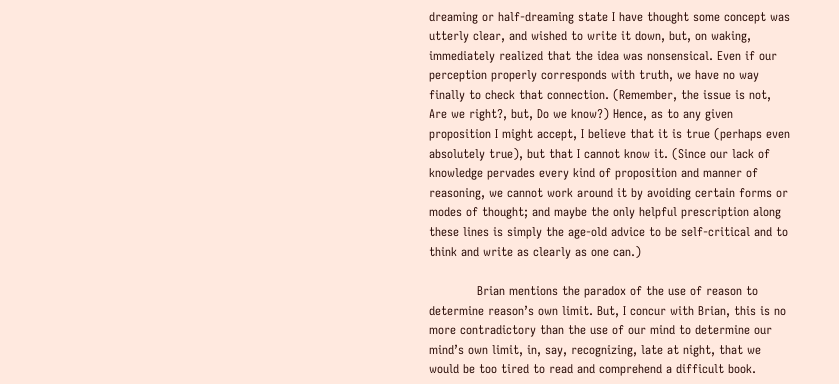dreaming or half-dreaming state I have thought some concept was utterly clear, and wished to write it down, but, on waking, immediately realized that the idea was nonsensical. Even if our perception properly corresponds with truth, we have no way finally to check that connection. (Remember, the issue is not, Are we right?, but, Do we know?) Hence, as to any given proposition I might accept, I believe that it is true (perhaps even absolutely true), but that I cannot know it. (Since our lack of knowledge pervades every kind of proposition and manner of reasoning, we cannot work around it by avoiding certain forms or modes of thought; and maybe the only helpful prescription along these lines is simply the age-old advice to be self-critical and to think and write as clearly as one can.)

            Brian mentions the paradox of the use of reason to determine reason’s own limit. But, I concur with Brian, this is no more contradictory than the use of our mind to determine our mind’s own limit, in, say, recognizing, late at night, that we would be too tired to read and comprehend a difficult book.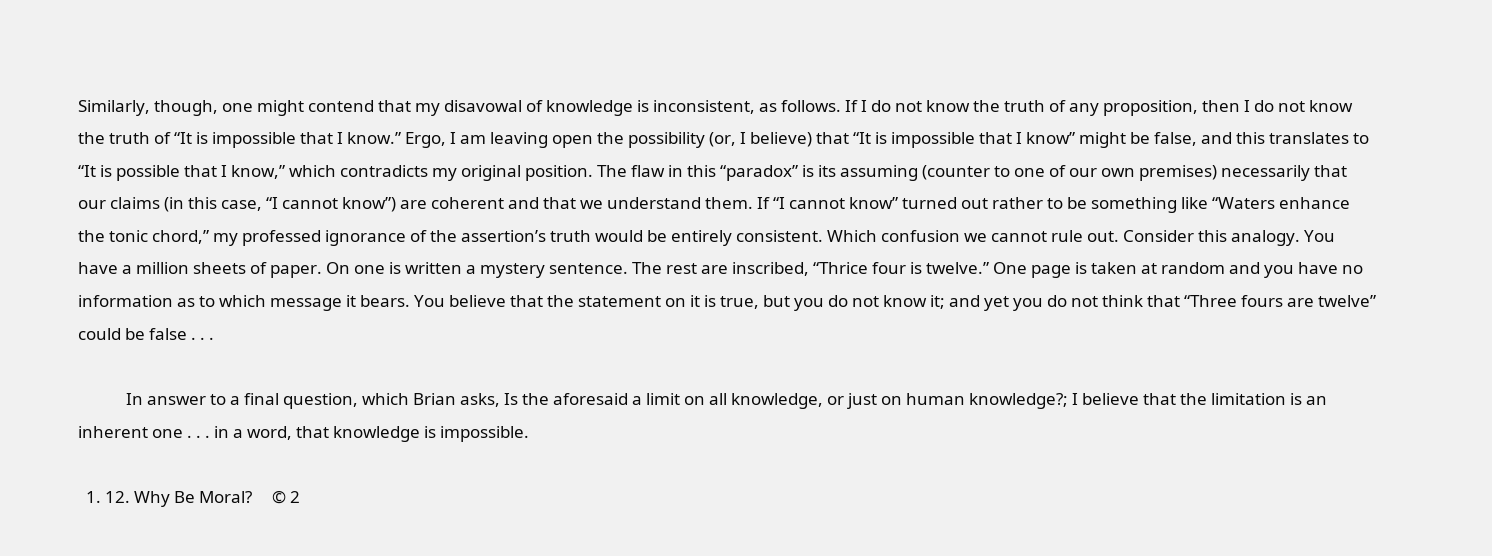Similarly, though, one might contend that my disavowal of knowledge is inconsistent, as follows. If I do not know the truth of any proposition, then I do not know the truth of “It is impossible that I know.” Ergo, I am leaving open the possibility (or, I believe) that “It is impossible that I know” might be false, and this translates to “It is possible that I know,” which contradicts my original position. The flaw in this “paradox” is its assuming (counter to one of our own premises) necessarily that our claims (in this case, “I cannot know”) are coherent and that we understand them. If “I cannot know” turned out rather to be something like “Waters enhance the tonic chord,” my professed ignorance of the assertion’s truth would be entirely consistent. Which confusion we cannot rule out. Consider this analogy. You have a million sheets of paper. On one is written a mystery sentence. The rest are inscribed, “Thrice four is twelve.” One page is taken at random and you have no information as to which message it bears. You believe that the statement on it is true, but you do not know it; and yet you do not think that “Three fours are twelve” could be false . . .

            In answer to a final question, which Brian asks, Is the aforesaid a limit on all knowledge, or just on human knowledge?; I believe that the limitation is an inherent one . . . in a word, that knowledge is impossible.

  1. 12. Why Be Moral?     © 2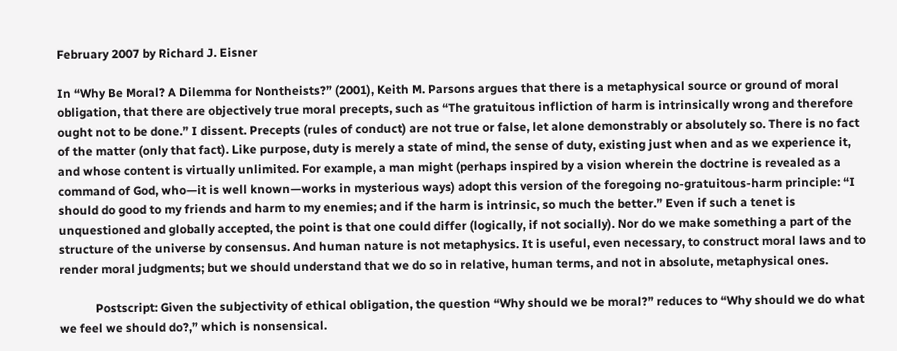February 2007 by Richard J. Eisner

In “Why Be Moral? A Dilemma for Nontheists?” (2001), Keith M. Parsons argues that there is a metaphysical source or ground of moral obligation, that there are objectively true moral precepts, such as “The gratuitous infliction of harm is intrinsically wrong and therefore ought not to be done.” I dissent. Precepts (rules of conduct) are not true or false, let alone demonstrably or absolutely so. There is no fact of the matter (only that fact). Like purpose, duty is merely a state of mind, the sense of duty, existing just when and as we experience it, and whose content is virtually unlimited. For example, a man might (perhaps inspired by a vision wherein the doctrine is revealed as a command of God, who—it is well known—works in mysterious ways) adopt this version of the foregoing no-gratuitous-harm principle: “I should do good to my friends and harm to my enemies; and if the harm is intrinsic, so much the better.” Even if such a tenet is unquestioned and globally accepted, the point is that one could differ (logically, if not socially). Nor do we make something a part of the structure of the universe by consensus. And human nature is not metaphysics. It is useful, even necessary, to construct moral laws and to render moral judgments; but we should understand that we do so in relative, human terms, and not in absolute, metaphysical ones.

            Postscript: Given the subjectivity of ethical obligation, the question “Why should we be moral?” reduces to “Why should we do what we feel we should do?,” which is nonsensical.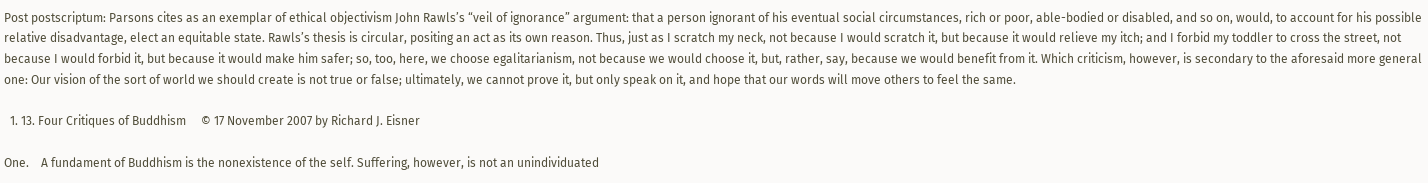Post postscriptum: Parsons cites as an exemplar of ethical objectivism John Rawls’s “veil of ignorance” argument: that a person ignorant of his eventual social circumstances, rich or poor, able-bodied or disabled, and so on, would, to account for his possible relative disadvantage, elect an equitable state. Rawls’s thesis is circular, positing an act as its own reason. Thus, just as I scratch my neck, not because I would scratch it, but because it would relieve my itch; and I forbid my toddler to cross the street, not because I would forbid it, but because it would make him safer; so, too, here, we choose egalitarianism, not because we would choose it, but, rather, say, because we would benefit from it. Which criticism, however, is secondary to the aforesaid more general one: Our vision of the sort of world we should create is not true or false; ultimately, we cannot prove it, but only speak on it, and hope that our words will move others to feel the same.

  1. 13. Four Critiques of Buddhism     © 17 November 2007 by Richard J. Eisner

One.    A fundament of Buddhism is the nonexistence of the self. Suffering, however, is not an unindividuated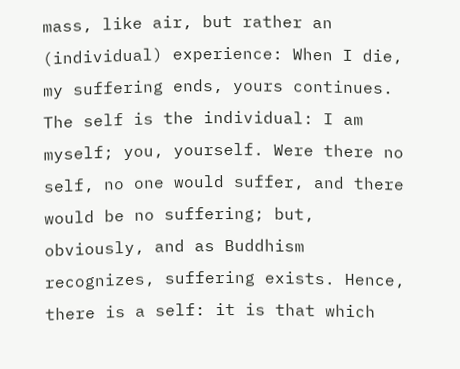mass, like air, but rather an (individual) experience: When I die, my suffering ends, yours continues. The self is the individual: I am myself; you, yourself. Were there no self, no one would suffer, and there would be no suffering; but, obviously, and as Buddhism recognizes, suffering exists. Hence, there is a self: it is that which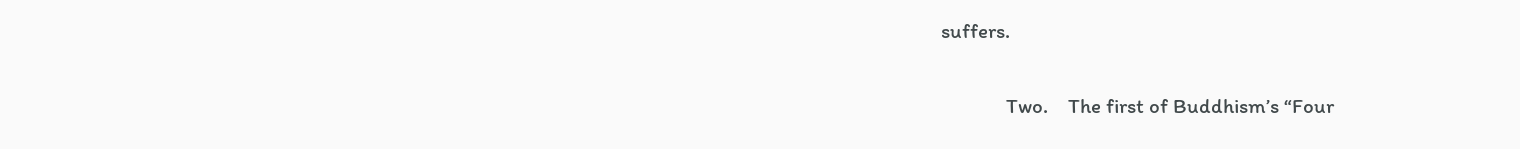suffers.

             Two.    The first of Buddhism’s “Four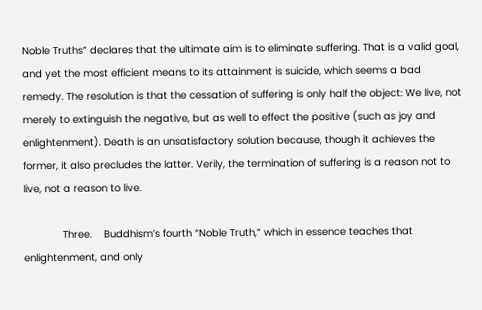Noble Truths” declares that the ultimate aim is to eliminate suffering. That is a valid goal, and yet the most efficient means to its attainment is suicide, which seems a bad remedy. The resolution is that the cessation of suffering is only half the object: We live, not merely to extinguish the negative, but as well to effect the positive (such as joy and enlightenment). Death is an unsatisfactory solution because, though it achieves the former, it also precludes the latter. Verily, the termination of suffering is a reason not to live, not a reason to live.

             Three.    Buddhism’s fourth “Noble Truth,” which in essence teaches that enlightenment, and only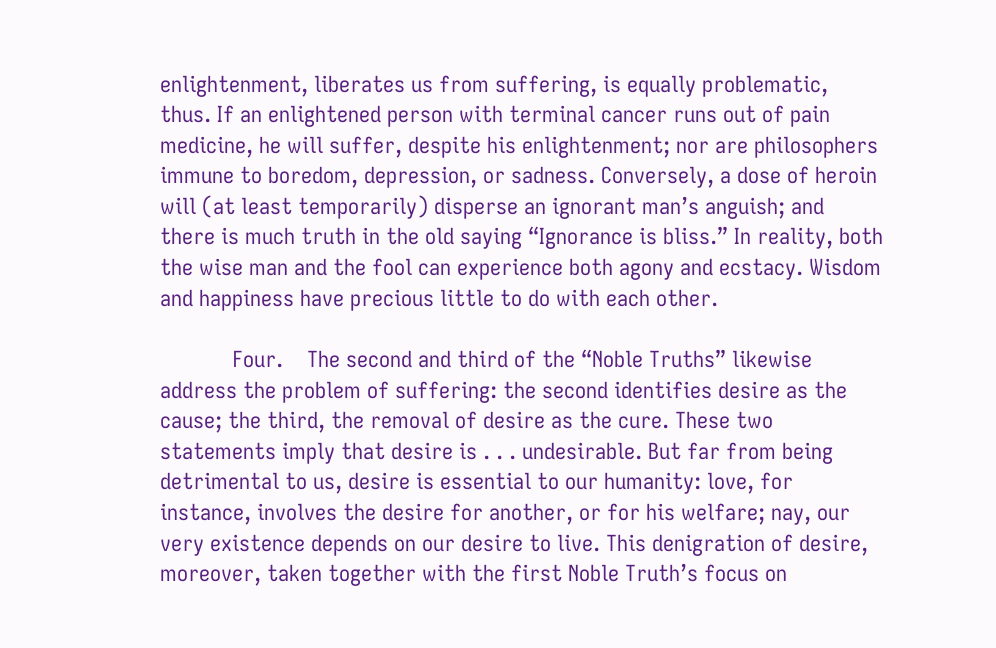enlightenment, liberates us from suffering, is equally problematic, thus. If an enlightened person with terminal cancer runs out of pain medicine, he will suffer, despite his enlightenment; nor are philosophers immune to boredom, depression, or sadness. Conversely, a dose of heroin will (at least temporarily) disperse an ignorant man’s anguish; and there is much truth in the old saying “Ignorance is bliss.” In reality, both the wise man and the fool can experience both agony and ecstacy. Wisdom and happiness have precious little to do with each other.

            Four.    The second and third of the “Noble Truths” likewise address the problem of suffering: the second identifies desire as the cause; the third, the removal of desire as the cure. These two statements imply that desire is . . . undesirable. But far from being detrimental to us, desire is essential to our humanity: love, for instance, involves the desire for another, or for his welfare; nay, our very existence depends on our desire to live. This denigration of desire, moreover, taken together with the first Noble Truth’s focus on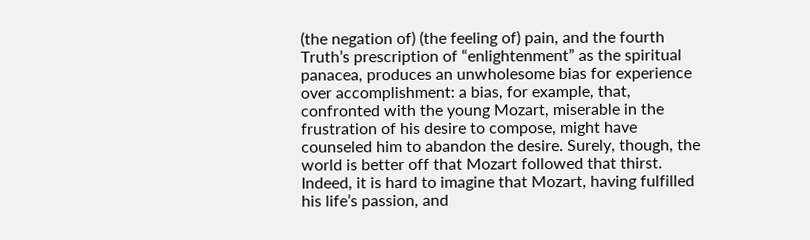(the negation of) (the feeling of) pain, and the fourth Truth’s prescription of “enlightenment” as the spiritual panacea, produces an unwholesome bias for experience over accomplishment: a bias, for example, that, confronted with the young Mozart, miserable in the frustration of his desire to compose, might have counseled him to abandon the desire. Surely, though, the world is better off that Mozart followed that thirst. Indeed, it is hard to imagine that Mozart, having fulfilled his life’s passion, and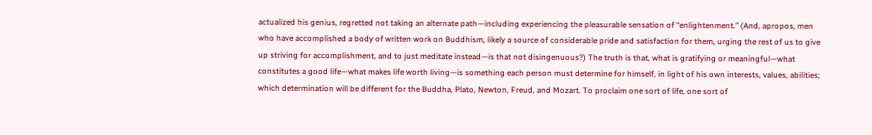actualized his genius, regretted not taking an alternate path—including experiencing the pleasurable sensation of “enlightenment.” (And, apropos, men who have accomplished a body of written work on Buddhism, likely a source of considerable pride and satisfaction for them, urging the rest of us to give up striving for accomplishment, and to just meditate instead—is that not disingenuous?) The truth is that, what is gratifying or meaningful—what constitutes a good life—what makes life worth living—is something each person must determine for himself, in light of his own interests, values, abilities; which determination will be different for the Buddha, Plato, Newton, Freud, and Mozart. To proclaim one sort of life, one sort of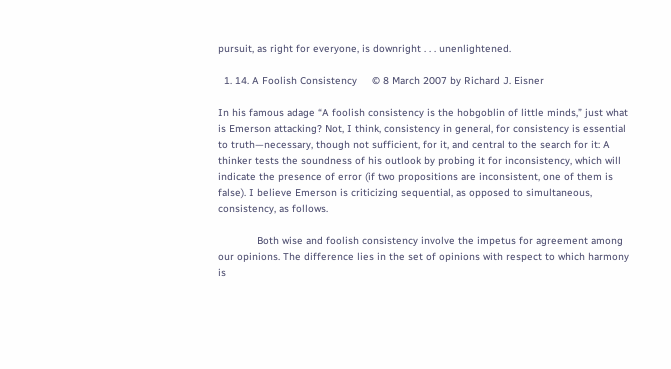pursuit, as right for everyone, is downright . . . unenlightened.

  1. 14. A Foolish Consistency     © 8 March 2007 by Richard J. Eisner

In his famous adage “A foolish consistency is the hobgoblin of little minds,” just what is Emerson attacking? Not, I think, consistency in general, for consistency is essential to truth—necessary, though not sufficient, for it, and central to the search for it: A thinker tests the soundness of his outlook by probing it for inconsistency, which will indicate the presence of error (if two propositions are inconsistent, one of them is false). I believe Emerson is criticizing sequential, as opposed to simultaneous, consistency, as follows.

             Both wise and foolish consistency involve the impetus for agreement among our opinions. The difference lies in the set of opinions with respect to which harmony is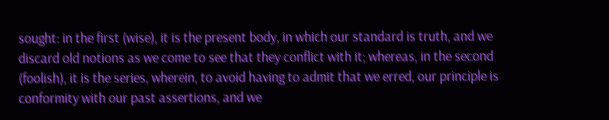sought: in the first (wise), it is the present body, in which our standard is truth, and we discard old notions as we come to see that they conflict with it; whereas, in the second (foolish), it is the series, wherein, to avoid having to admit that we erred, our principle is conformity with our past assertions, and we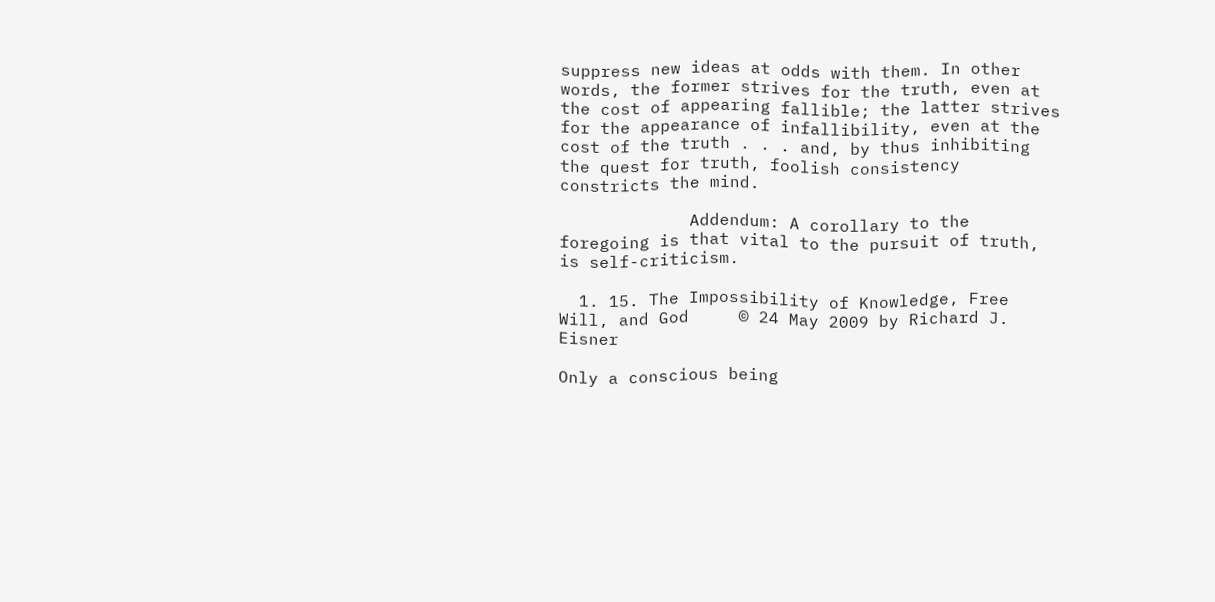suppress new ideas at odds with them. In other words, the former strives for the truth, even at the cost of appearing fallible; the latter strives for the appearance of infallibility, even at the cost of the truth . . . and, by thus inhibiting the quest for truth, foolish consistency constricts the mind.

             Addendum: A corollary to the foregoing is that vital to the pursuit of truth, is self-criticism.

  1. 15. The Impossibility of Knowledge, Free Will, and God     © 24 May 2009 by Richard J. Eisner

Only a conscious being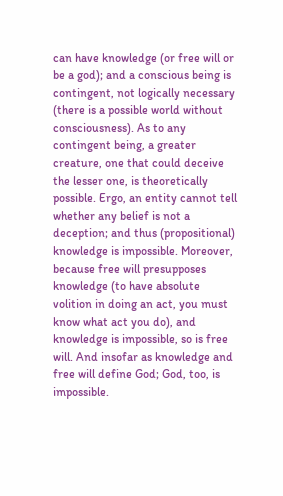can have knowledge (or free will or be a god); and a conscious being is contingent, not logically necessary (there is a possible world without consciousness). As to any contingent being, a greater creature, one that could deceive the lesser one, is theoretically possible. Ergo, an entity cannot tell whether any belief is not a deception; and thus (propositional) knowledge is impossible. Moreover, because free will presupposes knowledge (to have absolute volition in doing an act, you must know what act you do), and knowledge is impossible, so is free will. And insofar as knowledge and free will define God; God, too, is impossible.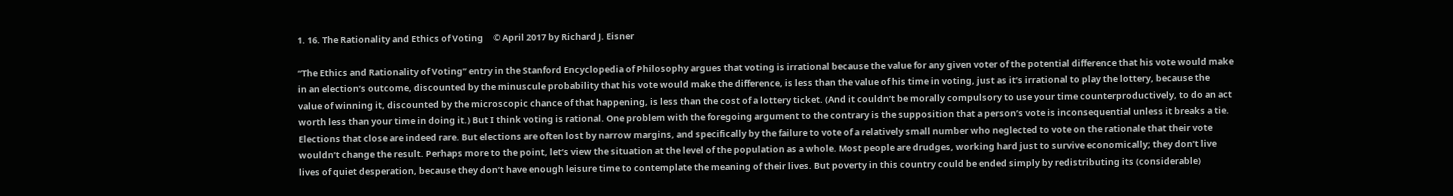1. 16. The Rationality and Ethics of Voting     © April 2017 by Richard J. Eisner

“The Ethics and Rationality of Voting” entry in the Stanford Encyclopedia of Philosophy argues that voting is irrational because the value for any given voter of the potential difference that his vote would make in an election’s outcome, discounted by the minuscule probability that his vote would make the difference, is less than the value of his time in voting, just as it’s irrational to play the lottery, because the value of winning it, discounted by the microscopic chance of that happening, is less than the cost of a lottery ticket. (And it couldn’t be morally compulsory to use your time counterproductively, to do an act worth less than your time in doing it.) But I think voting is rational. One problem with the foregoing argument to the contrary is the supposition that a person’s vote is inconsequential unless it breaks a tie. Elections that close are indeed rare. But elections are often lost by narrow margins, and specifically by the failure to vote of a relatively small number who neglected to vote on the rationale that their vote wouldn’t change the result. Perhaps more to the point, let’s view the situation at the level of the population as a whole. Most people are drudges, working hard just to survive economically; they don’t live lives of quiet desperation, because they don’t have enough leisure time to contemplate the meaning of their lives. But poverty in this country could be ended simply by redistributing its (considerable)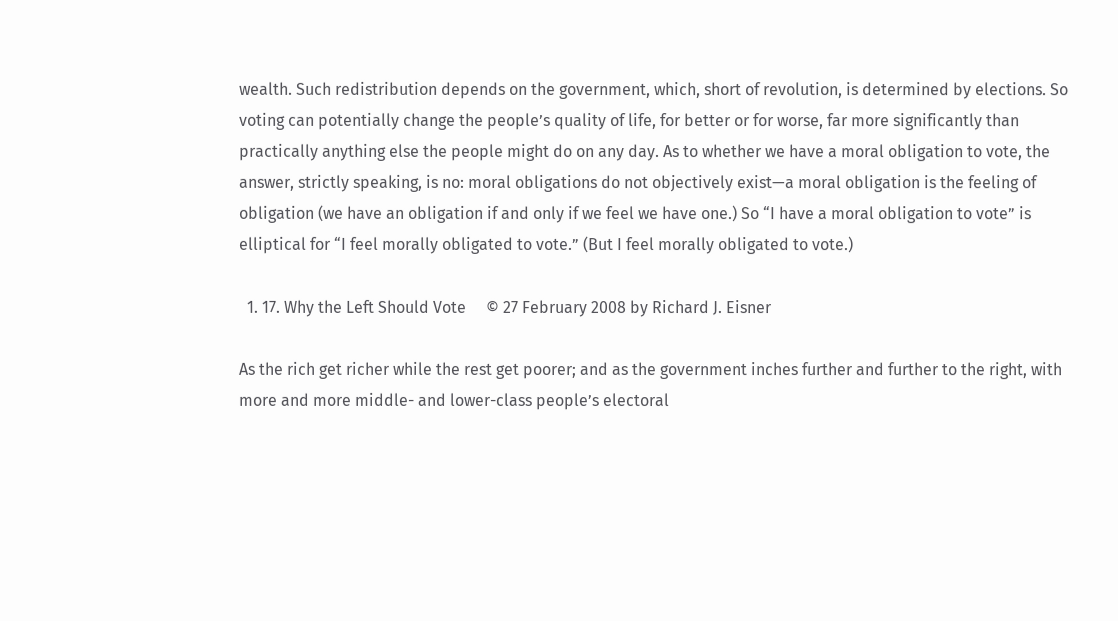wealth. Such redistribution depends on the government, which, short of revolution, is determined by elections. So voting can potentially change the people’s quality of life, for better or for worse, far more significantly than practically anything else the people might do on any day. As to whether we have a moral obligation to vote, the answer, strictly speaking, is no: moral obligations do not objectively exist—a moral obligation is the feeling of obligation (we have an obligation if and only if we feel we have one.) So “I have a moral obligation to vote” is elliptical for “I feel morally obligated to vote.” (But I feel morally obligated to vote.)

  1. 17. Why the Left Should Vote     © 27 February 2008 by Richard J. Eisner

As the rich get richer while the rest get poorer; and as the government inches further and further to the right, with more and more middle- and lower-class people’s electoral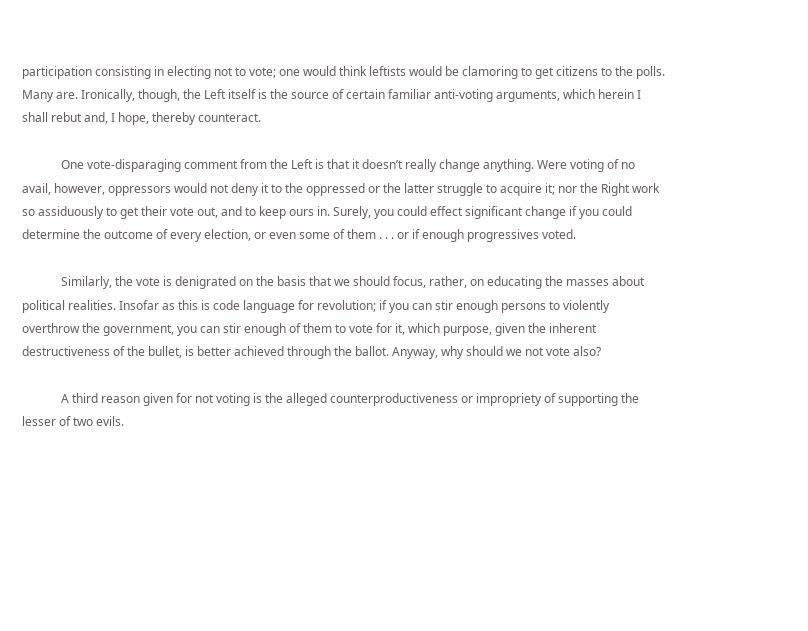participation consisting in electing not to vote; one would think leftists would be clamoring to get citizens to the polls. Many are. Ironically, though, the Left itself is the source of certain familiar anti-voting arguments, which herein I shall rebut and, I hope, thereby counteract.

             One vote-disparaging comment from the Left is that it doesn’t really change anything. Were voting of no avail, however, oppressors would not deny it to the oppressed or the latter struggle to acquire it; nor the Right work so assiduously to get their vote out, and to keep ours in. Surely, you could effect significant change if you could determine the outcome of every election, or even some of them . . . or if enough progressives voted.

             Similarly, the vote is denigrated on the basis that we should focus, rather, on educating the masses about political realities. Insofar as this is code language for revolution; if you can stir enough persons to violently overthrow the government, you can stir enough of them to vote for it, which purpose, given the inherent destructiveness of the bullet, is better achieved through the ballot. Anyway, why should we not vote also?

             A third reason given for not voting is the alleged counterproductiveness or impropriety of supporting the lesser of two evils.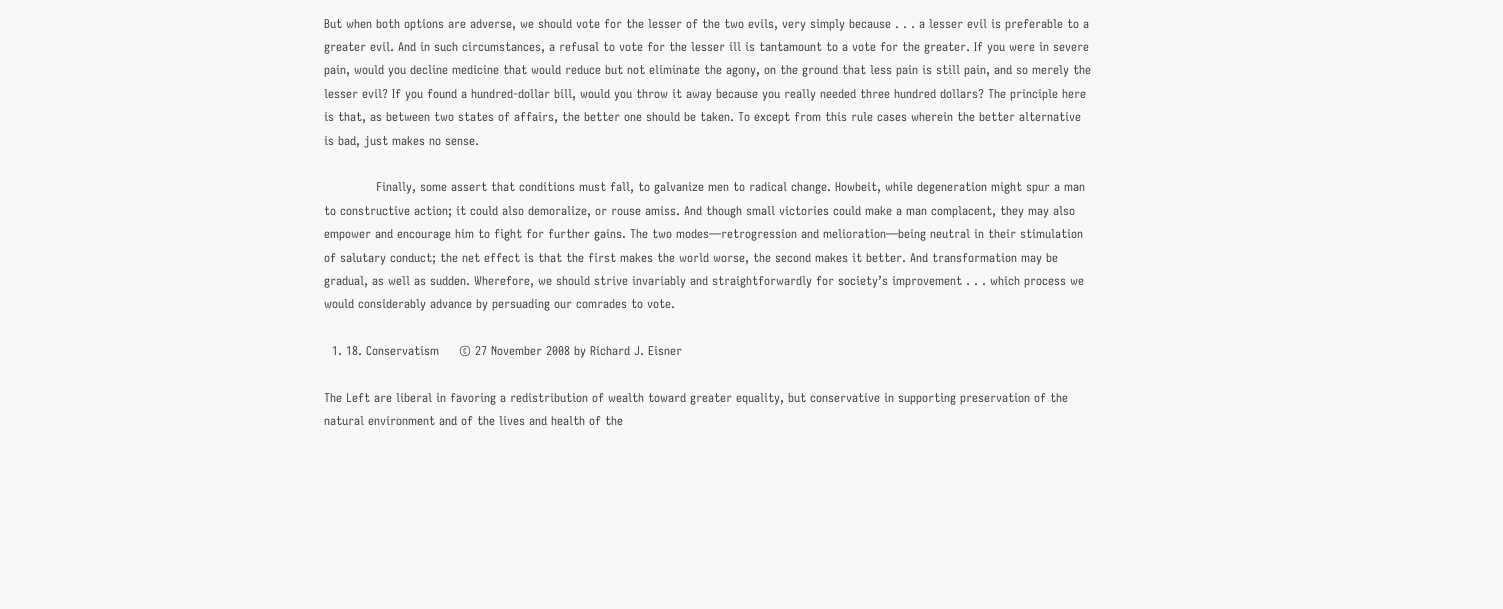But when both options are adverse, we should vote for the lesser of the two evils, very simply because . . . a lesser evil is preferable to a greater evil. And in such circumstances, a refusal to vote for the lesser ill is tantamount to a vote for the greater. If you were in severe pain, would you decline medicine that would reduce but not eliminate the agony, on the ground that less pain is still pain, and so merely the lesser evil? If you found a hundred-dollar bill, would you throw it away because you really needed three hundred dollars? The principle here is that, as between two states of affairs, the better one should be taken. To except from this rule cases wherein the better alternative is bad, just makes no sense.

             Finally, some assert that conditions must fall, to galvanize men to radical change. Howbeit, while degeneration might spur a man to constructive action; it could also demoralize, or rouse amiss. And though small victories could make a man complacent, they may also empower and encourage him to fight for further gains. The two modes—retrogression and melioration—being neutral in their stimulation of salutary conduct; the net effect is that the first makes the world worse, the second makes it better. And transformation may be gradual, as well as sudden. Wherefore, we should strive invariably and straightforwardly for society’s improvement . . . which process we would considerably advance by persuading our comrades to vote.

  1. 18. Conservatism     © 27 November 2008 by Richard J. Eisner

The Left are liberal in favoring a redistribution of wealth toward greater equality, but conservative in supporting preservation of the natural environment and of the lives and health of the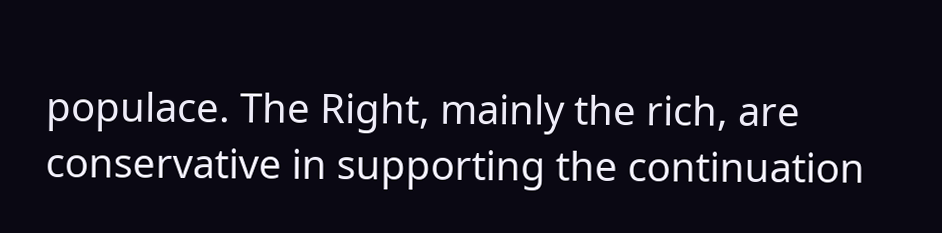populace. The Right, mainly the rich, are conservative in supporting the continuation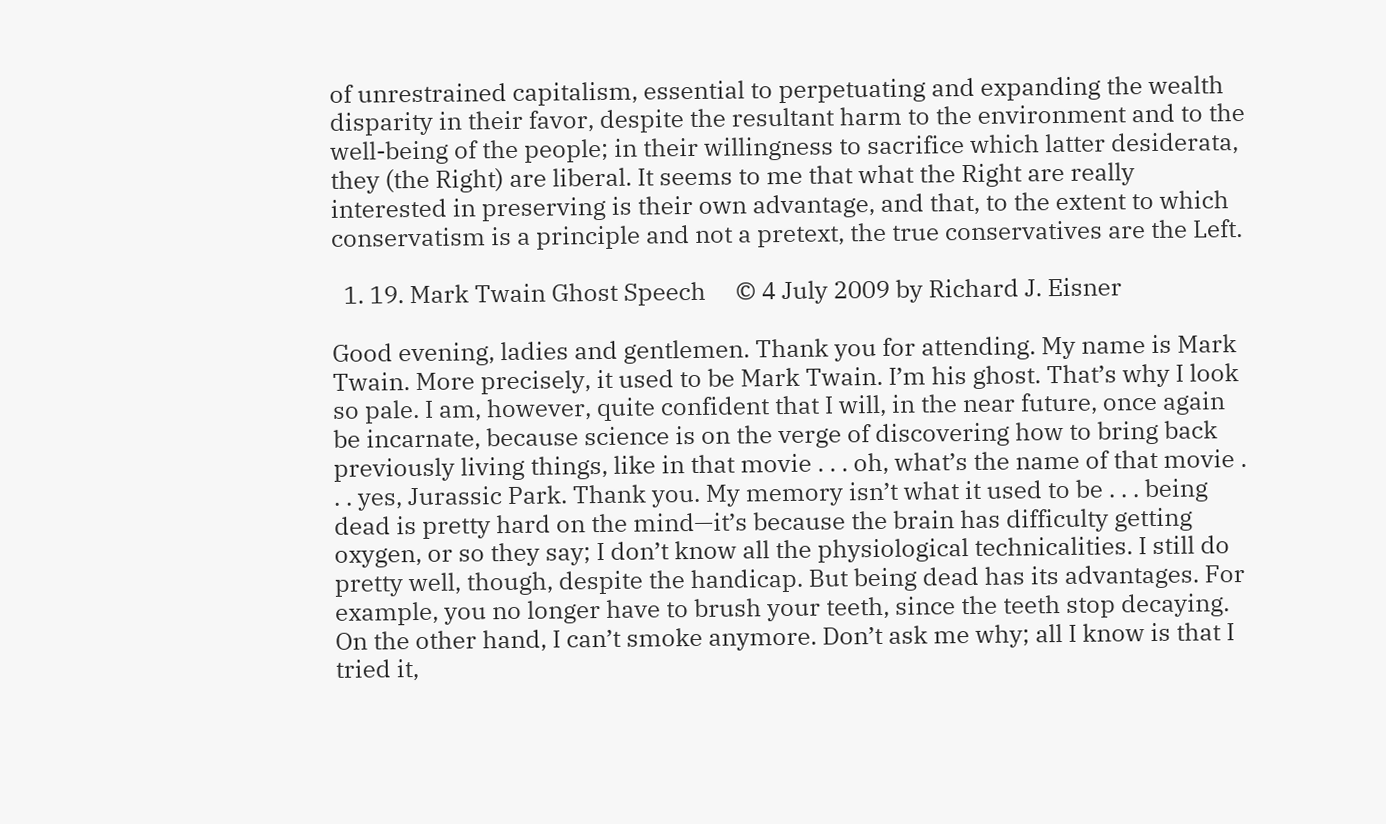of unrestrained capitalism, essential to perpetuating and expanding the wealth disparity in their favor, despite the resultant harm to the environment and to the well-being of the people; in their willingness to sacrifice which latter desiderata, they (the Right) are liberal. It seems to me that what the Right are really interested in preserving is their own advantage, and that, to the extent to which conservatism is a principle and not a pretext, the true conservatives are the Left.

  1. 19. Mark Twain Ghost Speech     © 4 July 2009 by Richard J. Eisner

Good evening, ladies and gentlemen. Thank you for attending. My name is Mark Twain. More precisely, it used to be Mark Twain. I’m his ghost. That’s why I look so pale. I am, however, quite confident that I will, in the near future, once again be incarnate, because science is on the verge of discovering how to bring back previously living things, like in that movie . . . oh, what’s the name of that movie . . . yes, Jurassic Park. Thank you. My memory isn’t what it used to be . . . being dead is pretty hard on the mind—it’s because the brain has difficulty getting oxygen, or so they say; I don’t know all the physiological technicalities. I still do pretty well, though, despite the handicap. But being dead has its advantages. For example, you no longer have to brush your teeth, since the teeth stop decaying. On the other hand, I can’t smoke anymore. Don’t ask me why; all I know is that I tried it,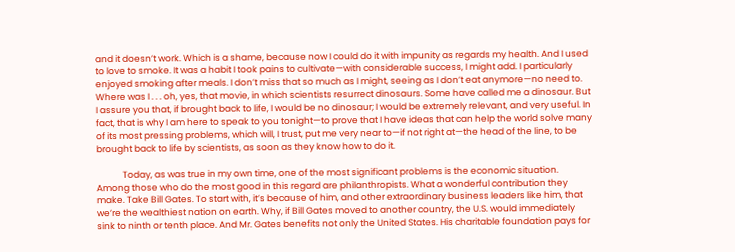and it doesn’t work. Which is a shame, because now I could do it with impunity as regards my health. And I used to love to smoke. It was a habit I took pains to cultivate—with considerable success, I might add. I particularly enjoyed smoking after meals. I don’t miss that so much as I might, seeing as I don’t eat anymore—no need to. Where was I . . . oh, yes, that movie, in which scientists resurrect dinosaurs. Some have called me a dinosaur. But I assure you that, if brought back to life, I would be no dinosaur; I would be extremely relevant, and very useful. In fact, that is why I am here to speak to you tonight—to prove that I have ideas that can help the world solve many of its most pressing problems, which will, I trust, put me very near to—if not right at—the head of the line, to be brought back to life by scientists, as soon as they know how to do it.

             Today, as was true in my own time, one of the most significant problems is the economic situation. Among those who do the most good in this regard are philanthropists. What a wonderful contribution they make. Take Bill Gates. To start with, it’s because of him, and other extraordinary business leaders like him, that we’re the wealthiest nation on earth. Why, if Bill Gates moved to another country, the U.S. would immediately sink to ninth or tenth place. And Mr. Gates benefits not only the United States. His charitable foundation pays for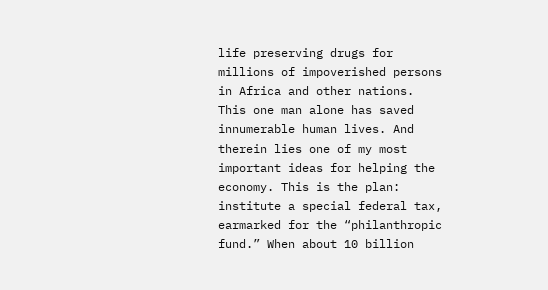life preserving drugs for millions of impoverished persons in Africa and other nations. This one man alone has saved innumerable human lives. And therein lies one of my most important ideas for helping the economy. This is the plan: institute a special federal tax, earmarked for the “philanthropic fund.” When about 10 billion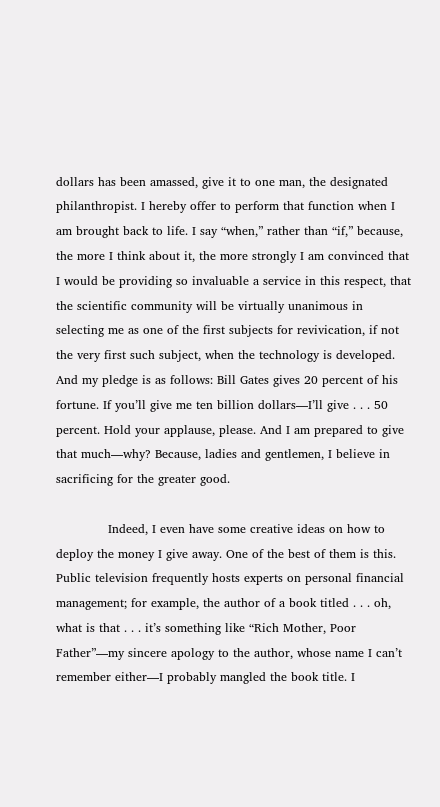dollars has been amassed, give it to one man, the designated philanthropist. I hereby offer to perform that function when I am brought back to life. I say “when,” rather than “if,” because, the more I think about it, the more strongly I am convinced that I would be providing so invaluable a service in this respect, that the scientific community will be virtually unanimous in selecting me as one of the first subjects for revivication, if not the very first such subject, when the technology is developed. And my pledge is as follows: Bill Gates gives 20 percent of his fortune. If you’ll give me ten billion dollars—I’ll give . . . 50 percent. Hold your applause, please. And I am prepared to give that much—why? Because, ladies and gentlemen, I believe in sacrificing for the greater good.

             Indeed, I even have some creative ideas on how to deploy the money I give away. One of the best of them is this. Public television frequently hosts experts on personal financial management; for example, the author of a book titled . . . oh, what is that . . . it’s something like “Rich Mother, Poor Father”—my sincere apology to the author, whose name I can’t remember either—I probably mangled the book title. I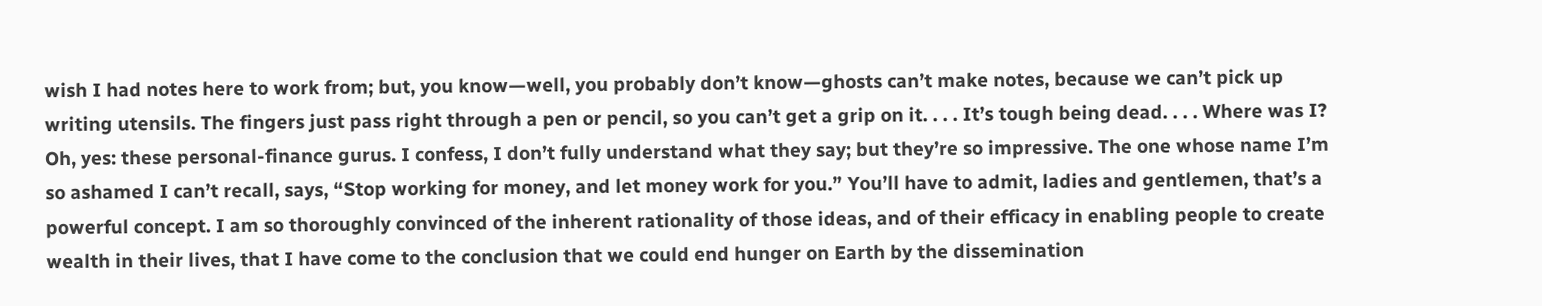wish I had notes here to work from; but, you know—well, you probably don’t know—ghosts can’t make notes, because we can’t pick up writing utensils. The fingers just pass right through a pen or pencil, so you can’t get a grip on it. . . . It’s tough being dead. . . . Where was I? Oh, yes: these personal-finance gurus. I confess, I don’t fully understand what they say; but they’re so impressive. The one whose name I’m so ashamed I can’t recall, says, “Stop working for money, and let money work for you.” You’ll have to admit, ladies and gentlemen, that’s a powerful concept. I am so thoroughly convinced of the inherent rationality of those ideas, and of their efficacy in enabling people to create wealth in their lives, that I have come to the conclusion that we could end hunger on Earth by the dissemination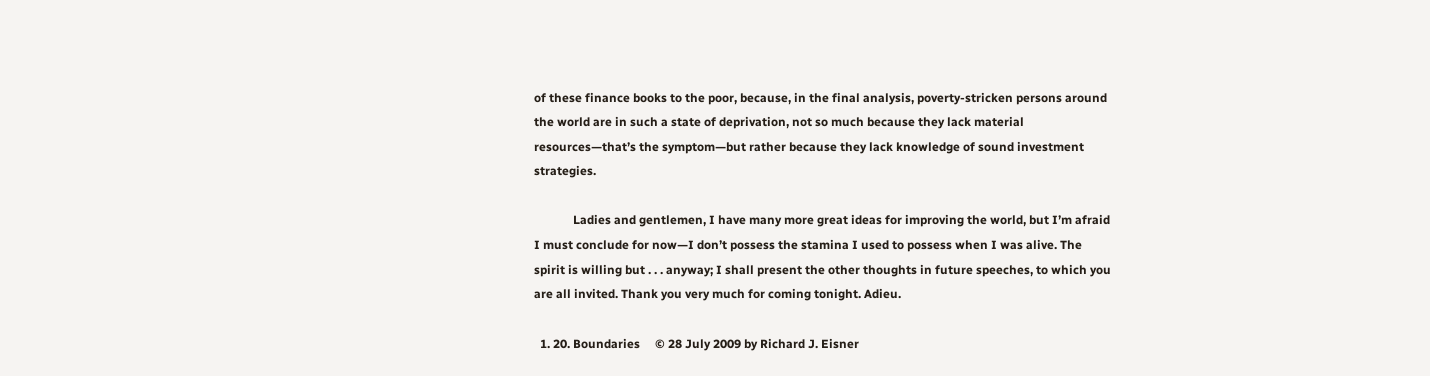of these finance books to the poor, because, in the final analysis, poverty-stricken persons around the world are in such a state of deprivation, not so much because they lack material resources—that’s the symptom—but rather because they lack knowledge of sound investment strategies.

             Ladies and gentlemen, I have many more great ideas for improving the world, but I’m afraid I must conclude for now—I don’t possess the stamina I used to possess when I was alive. The spirit is willing but . . . anyway; I shall present the other thoughts in future speeches, to which you are all invited. Thank you very much for coming tonight. Adieu.

  1. 20. Boundaries     © 28 July 2009 by Richard J. Eisner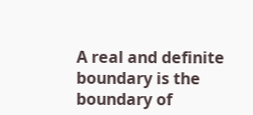A real and definite boundary is the boundary of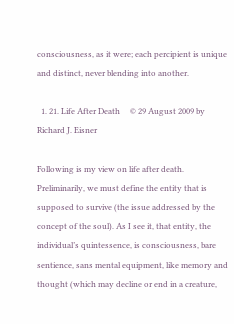consciousness, as it were; each percipient is unique and distinct, never blending into another.

  1. 21. Life After Death     © 29 August 2009 by Richard J. Eisner

Following is my view on life after death. Preliminarily, we must define the entity that is supposed to survive (the issue addressed by the concept of the soul). As I see it, that entity, the individual’s quintessence, is consciousness, bare sentience, sans mental equipment, like memory and thought (which may decline or end in a creature,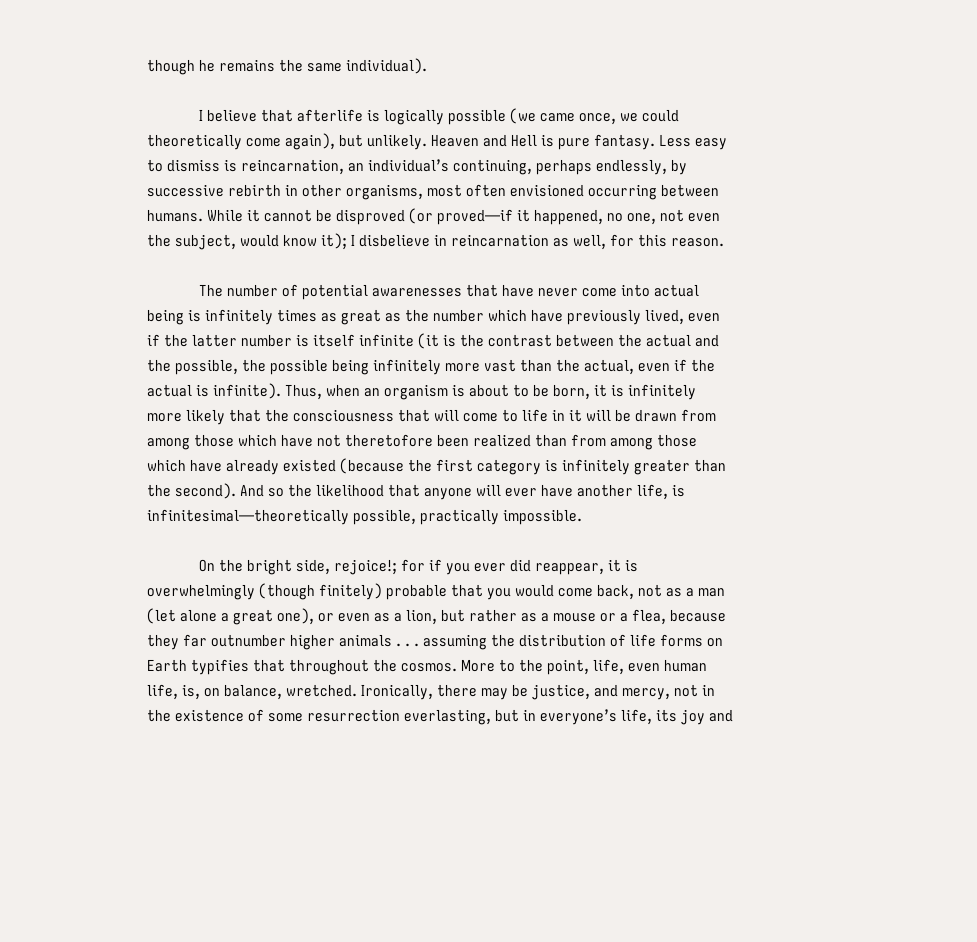though he remains the same individual).

             I believe that afterlife is logically possible (we came once, we could theoretically come again), but unlikely. Heaven and Hell is pure fantasy. Less easy to dismiss is reincarnation, an individual’s continuing, perhaps endlessly, by successive rebirth in other organisms, most often envisioned occurring between humans. While it cannot be disproved (or proved—if it happened, no one, not even the subject, would know it); I disbelieve in reincarnation as well, for this reason.

             The number of potential awarenesses that have never come into actual being is infinitely times as great as the number which have previously lived, even if the latter number is itself infinite (it is the contrast between the actual and the possible, the possible being infinitely more vast than the actual, even if the actual is infinite). Thus, when an organism is about to be born, it is infinitely more likely that the consciousness that will come to life in it will be drawn from among those which have not theretofore been realized than from among those which have already existed (because the first category is infinitely greater than the second). And so the likelihood that anyone will ever have another life, is infinitesimal—theoretically possible, practically impossible.

             On the bright side, rejoice!; for if you ever did reappear, it is overwhelmingly (though finitely) probable that you would come back, not as a man (let alone a great one), or even as a lion, but rather as a mouse or a flea, because they far outnumber higher animals . . . assuming the distribution of life forms on Earth typifies that throughout the cosmos. More to the point, life, even human life, is, on balance, wretched. Ironically, there may be justice, and mercy, not in the existence of some resurrection everlasting, but in everyone’s life, its joy and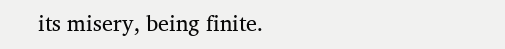its misery, being finite.